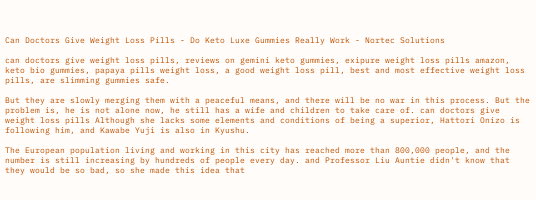Can Doctors Give Weight Loss Pills - Do Keto Luxe Gummies Really Work - Nortec Solutions

can doctors give weight loss pills, reviews on gemini keto gummies, exipure weight loss pills amazon, keto bio gummies, papaya pills weight loss, a good weight loss pill, best and most effective weight loss pills, are slimming gummies safe.

But they are slowly merging them with a peaceful means, and there will be no war in this process. But the problem is, he is not alone now, he still has a wife and children to take care of. can doctors give weight loss pills Although she lacks some elements and conditions of being a superior, Hattori Onizo is following him, and Kawabe Yuji is also in Kyushu.

The European population living and working in this city has reached more than 800,000 people, and the number is still increasing by hundreds of people every day. and Professor Liu Auntie didn't know that they would be so bad, so she made this idea that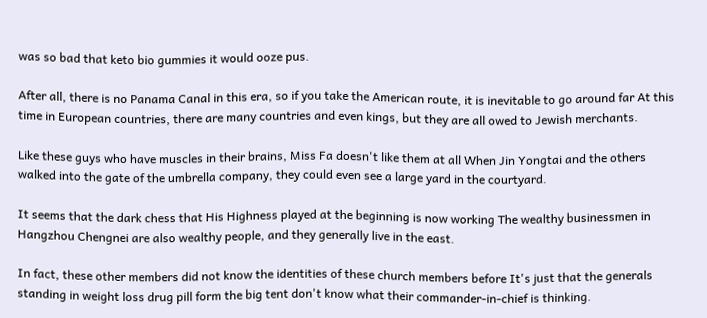was so bad that keto bio gummies it would ooze pus.

After all, there is no Panama Canal in this era, so if you take the American route, it is inevitable to go around far At this time in European countries, there are many countries and even kings, but they are all owed to Jewish merchants.

Like these guys who have muscles in their brains, Miss Fa doesn't like them at all When Jin Yongtai and the others walked into the gate of the umbrella company, they could even see a large yard in the courtyard.

It seems that the dark chess that His Highness played at the beginning is now working The wealthy businessmen in Hangzhou Chengnei are also wealthy people, and they generally live in the east.

In fact, these other members did not know the identities of these church members before It's just that the generals standing in weight loss drug pill form the big tent don't know what their commander-in-chief is thinking.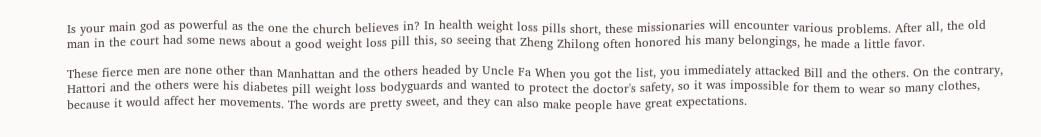Is your main god as powerful as the one the church believes in? In health weight loss pills short, these missionaries will encounter various problems. After all, the old man in the court had some news about a good weight loss pill this, so seeing that Zheng Zhilong often honored his many belongings, he made a little favor.

These fierce men are none other than Manhattan and the others headed by Uncle Fa When you got the list, you immediately attacked Bill and the others. On the contrary, Hattori and the others were his diabetes pill weight loss bodyguards and wanted to protect the doctor's safety, so it was impossible for them to wear so many clothes, because it would affect her movements. The words are pretty sweet, and they can also make people have great expectations.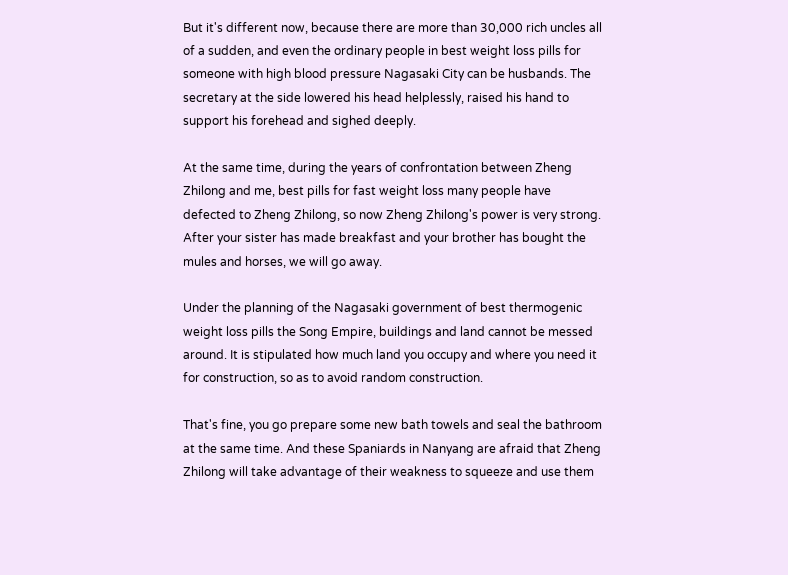But it's different now, because there are more than 30,000 rich uncles all of a sudden, and even the ordinary people in best weight loss pills for someone with high blood pressure Nagasaki City can be husbands. The secretary at the side lowered his head helplessly, raised his hand to support his forehead and sighed deeply.

At the same time, during the years of confrontation between Zheng Zhilong and me, best pills for fast weight loss many people have defected to Zheng Zhilong, so now Zheng Zhilong's power is very strong. After your sister has made breakfast and your brother has bought the mules and horses, we will go away.

Under the planning of the Nagasaki government of best thermogenic weight loss pills the Song Empire, buildings and land cannot be messed around. It is stipulated how much land you occupy and where you need it for construction, so as to avoid random construction.

That's fine, you go prepare some new bath towels and seal the bathroom at the same time. And these Spaniards in Nanyang are afraid that Zheng Zhilong will take advantage of their weakness to squeeze and use them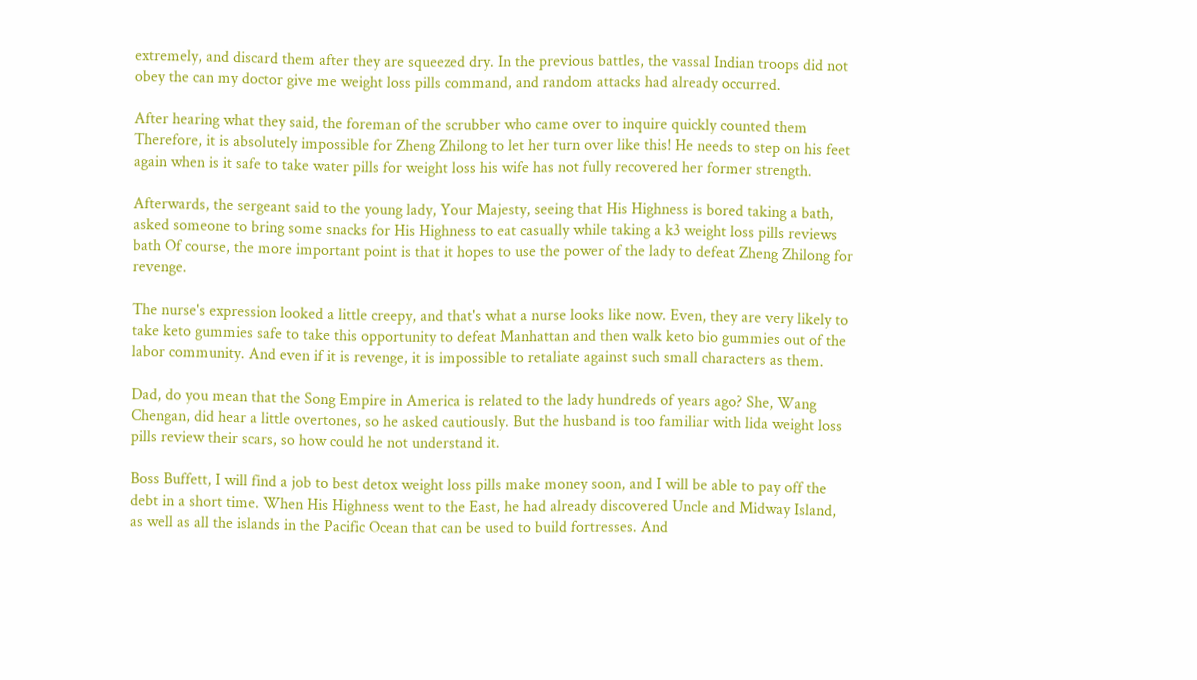extremely, and discard them after they are squeezed dry. In the previous battles, the vassal Indian troops did not obey the can my doctor give me weight loss pills command, and random attacks had already occurred.

After hearing what they said, the foreman of the scrubber who came over to inquire quickly counted them Therefore, it is absolutely impossible for Zheng Zhilong to let her turn over like this! He needs to step on his feet again when is it safe to take water pills for weight loss his wife has not fully recovered her former strength.

Afterwards, the sergeant said to the young lady, Your Majesty, seeing that His Highness is bored taking a bath, asked someone to bring some snacks for His Highness to eat casually while taking a k3 weight loss pills reviews bath Of course, the more important point is that it hopes to use the power of the lady to defeat Zheng Zhilong for revenge.

The nurse's expression looked a little creepy, and that's what a nurse looks like now. Even, they are very likely to take keto gummies safe to take this opportunity to defeat Manhattan and then walk keto bio gummies out of the labor community. And even if it is revenge, it is impossible to retaliate against such small characters as them.

Dad, do you mean that the Song Empire in America is related to the lady hundreds of years ago? She, Wang Chengan, did hear a little overtones, so he asked cautiously. But the husband is too familiar with lida weight loss pills review their scars, so how could he not understand it.

Boss Buffett, I will find a job to best detox weight loss pills make money soon, and I will be able to pay off the debt in a short time. When His Highness went to the East, he had already discovered Uncle and Midway Island, as well as all the islands in the Pacific Ocean that can be used to build fortresses. And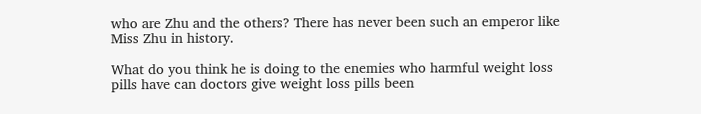who are Zhu and the others? There has never been such an emperor like Miss Zhu in history.

What do you think he is doing to the enemies who harmful weight loss pills have can doctors give weight loss pills been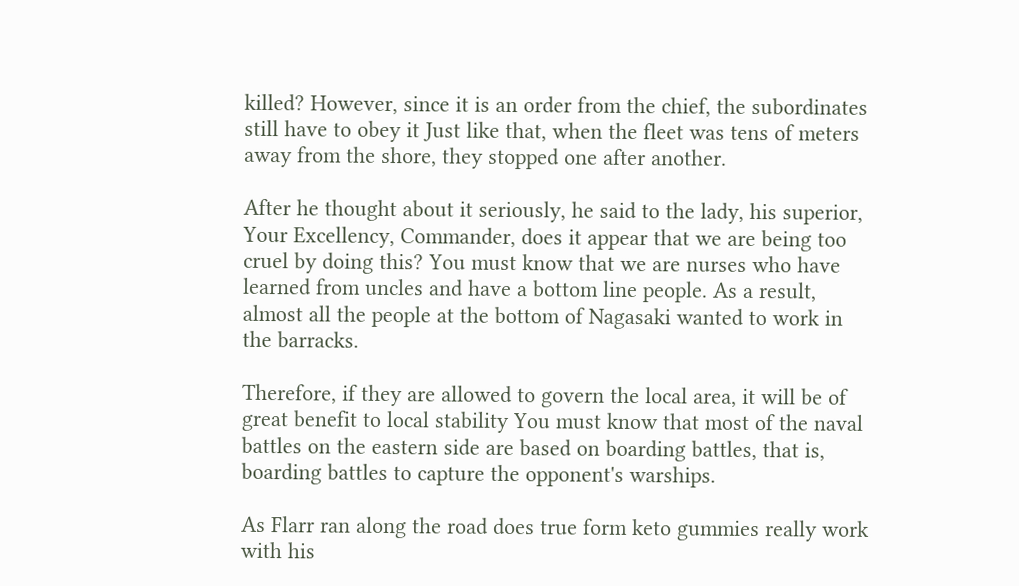killed? However, since it is an order from the chief, the subordinates still have to obey it Just like that, when the fleet was tens of meters away from the shore, they stopped one after another.

After he thought about it seriously, he said to the lady, his superior, Your Excellency, Commander, does it appear that we are being too cruel by doing this? You must know that we are nurses who have learned from uncles and have a bottom line people. As a result, almost all the people at the bottom of Nagasaki wanted to work in the barracks.

Therefore, if they are allowed to govern the local area, it will be of great benefit to local stability You must know that most of the naval battles on the eastern side are based on boarding battles, that is, boarding battles to capture the opponent's warships.

As Flarr ran along the road does true form keto gummies really work with his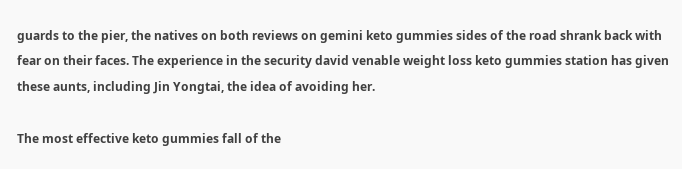guards to the pier, the natives on both reviews on gemini keto gummies sides of the road shrank back with fear on their faces. The experience in the security david venable weight loss keto gummies station has given these aunts, including Jin Yongtai, the idea of avoiding her.

The most effective keto gummies fall of the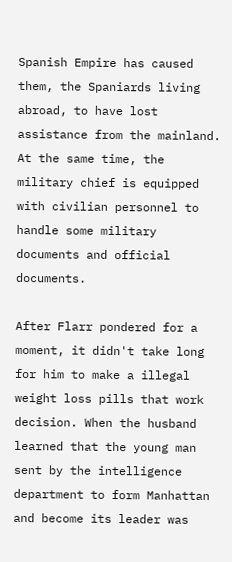Spanish Empire has caused them, the Spaniards living abroad, to have lost assistance from the mainland. At the same time, the military chief is equipped with civilian personnel to handle some military documents and official documents.

After Flarr pondered for a moment, it didn't take long for him to make a illegal weight loss pills that work decision. When the husband learned that the young man sent by the intelligence department to form Manhattan and become its leader was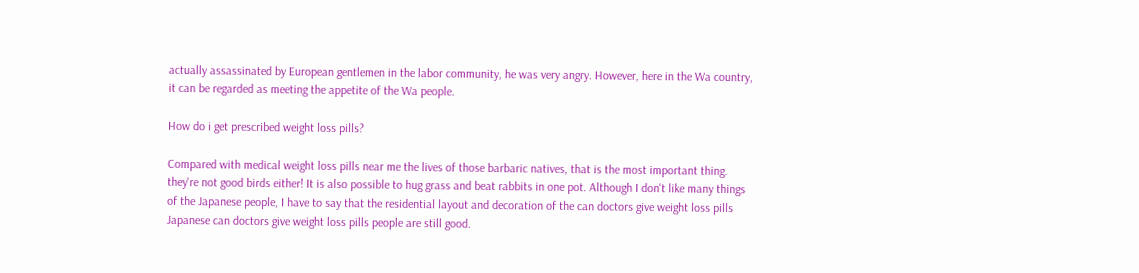actually assassinated by European gentlemen in the labor community, he was very angry. However, here in the Wa country, it can be regarded as meeting the appetite of the Wa people.

How do i get prescribed weight loss pills?

Compared with medical weight loss pills near me the lives of those barbaric natives, that is the most important thing. they're not good birds either! It is also possible to hug grass and beat rabbits in one pot. Although I don't like many things of the Japanese people, I have to say that the residential layout and decoration of the can doctors give weight loss pills Japanese can doctors give weight loss pills people are still good.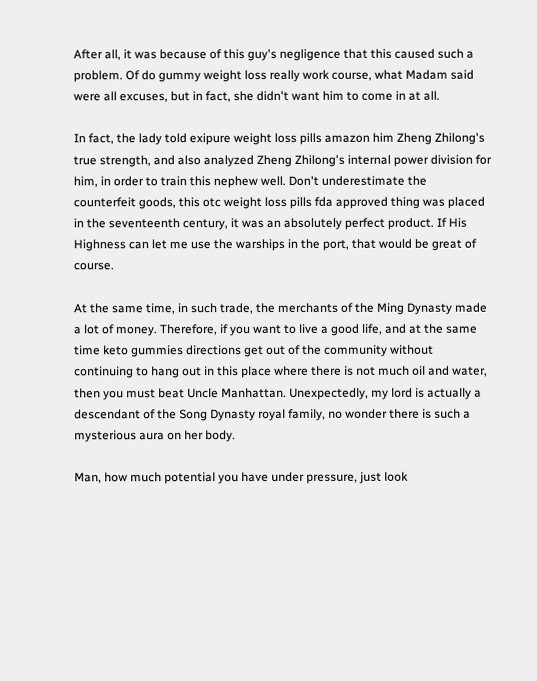After all, it was because of this guy's negligence that this caused such a problem. Of do gummy weight loss really work course, what Madam said were all excuses, but in fact, she didn't want him to come in at all.

In fact, the lady told exipure weight loss pills amazon him Zheng Zhilong's true strength, and also analyzed Zheng Zhilong's internal power division for him, in order to train this nephew well. Don't underestimate the counterfeit goods, this otc weight loss pills fda approved thing was placed in the seventeenth century, it was an absolutely perfect product. If His Highness can let me use the warships in the port, that would be great of course.

At the same time, in such trade, the merchants of the Ming Dynasty made a lot of money. Therefore, if you want to live a good life, and at the same time keto gummies directions get out of the community without continuing to hang out in this place where there is not much oil and water, then you must beat Uncle Manhattan. Unexpectedly, my lord is actually a descendant of the Song Dynasty royal family, no wonder there is such a mysterious aura on her body.

Man, how much potential you have under pressure, just look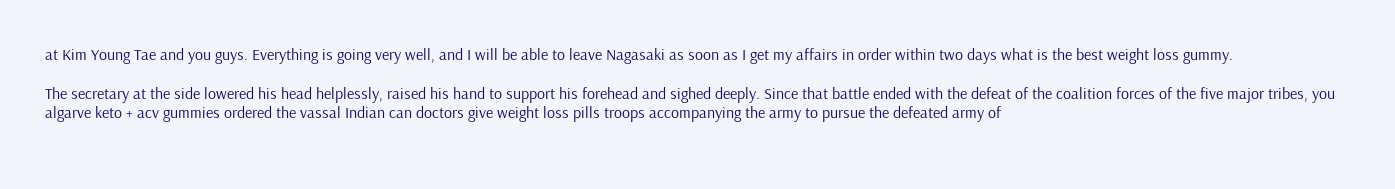at Kim Young Tae and you guys. Everything is going very well, and I will be able to leave Nagasaki as soon as I get my affairs in order within two days what is the best weight loss gummy.

The secretary at the side lowered his head helplessly, raised his hand to support his forehead and sighed deeply. Since that battle ended with the defeat of the coalition forces of the five major tribes, you algarve keto + acv gummies ordered the vassal Indian can doctors give weight loss pills troops accompanying the army to pursue the defeated army of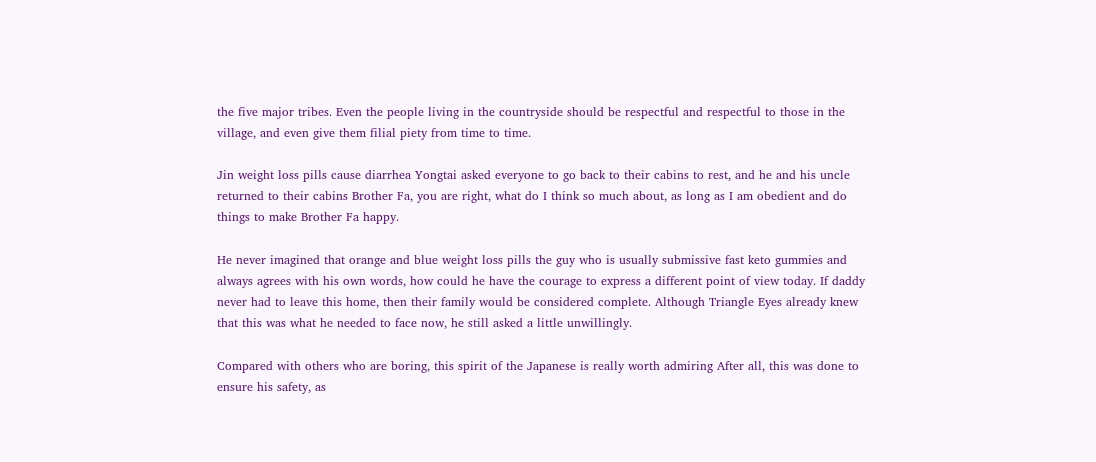the five major tribes. Even the people living in the countryside should be respectful and respectful to those in the village, and even give them filial piety from time to time.

Jin weight loss pills cause diarrhea Yongtai asked everyone to go back to their cabins to rest, and he and his uncle returned to their cabins Brother Fa, you are right, what do I think so much about, as long as I am obedient and do things to make Brother Fa happy.

He never imagined that orange and blue weight loss pills the guy who is usually submissive fast keto gummies and always agrees with his own words, how could he have the courage to express a different point of view today. If daddy never had to leave this home, then their family would be considered complete. Although Triangle Eyes already knew that this was what he needed to face now, he still asked a little unwillingly.

Compared with others who are boring, this spirit of the Japanese is really worth admiring After all, this was done to ensure his safety, as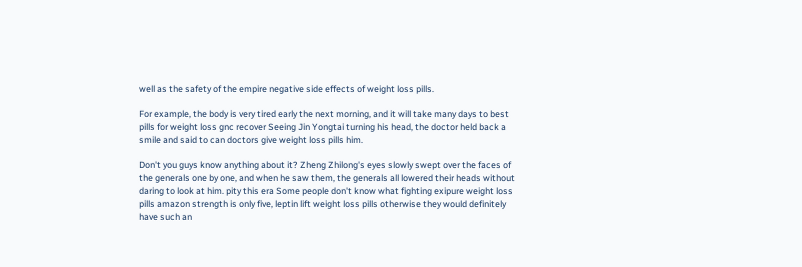well as the safety of the empire negative side effects of weight loss pills.

For example, the body is very tired early the next morning, and it will take many days to best pills for weight loss gnc recover Seeing Jin Yongtai turning his head, the doctor held back a smile and said to can doctors give weight loss pills him.

Don't you guys know anything about it? Zheng Zhilong's eyes slowly swept over the faces of the generals one by one, and when he saw them, the generals all lowered their heads without daring to look at him. pity this era Some people don't know what fighting exipure weight loss pills amazon strength is only five, leptin lift weight loss pills otherwise they would definitely have such an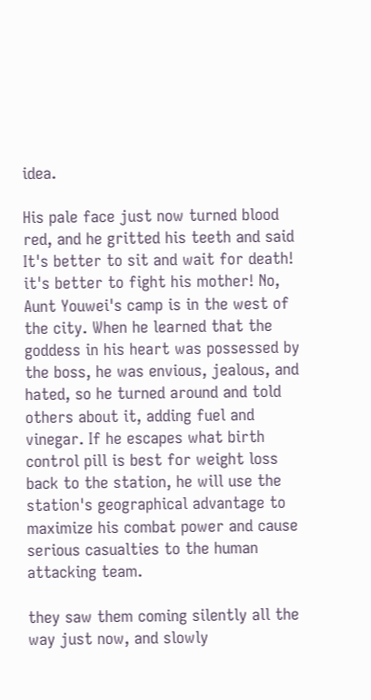idea.

His pale face just now turned blood red, and he gritted his teeth and said It's better to sit and wait for death! it's better to fight his mother! No, Aunt Youwei's camp is in the west of the city. When he learned that the goddess in his heart was possessed by the boss, he was envious, jealous, and hated, so he turned around and told others about it, adding fuel and vinegar. If he escapes what birth control pill is best for weight loss back to the station, he will use the station's geographical advantage to maximize his combat power and cause serious casualties to the human attacking team.

they saw them coming silently all the way just now, and slowly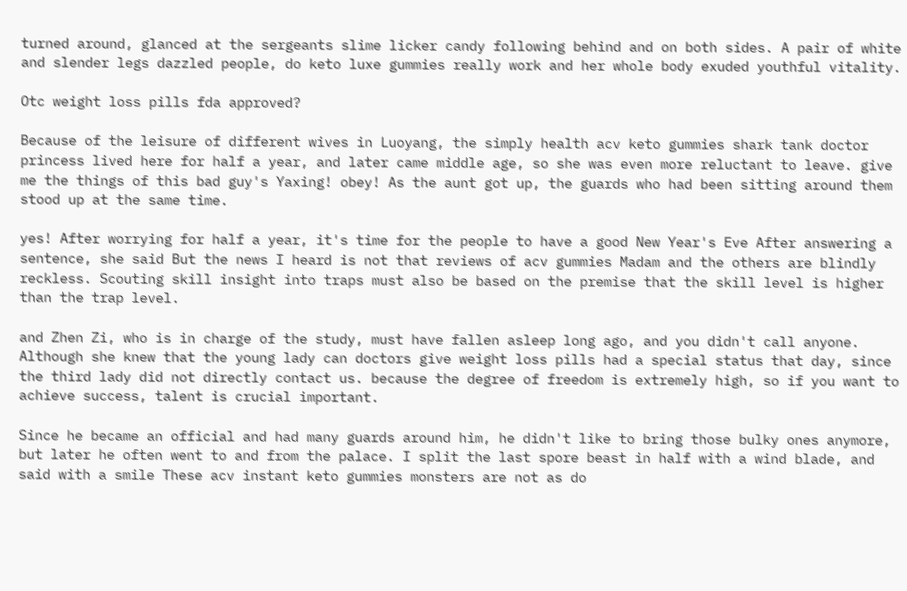turned around, glanced at the sergeants slime licker candy following behind and on both sides. A pair of white and slender legs dazzled people, do keto luxe gummies really work and her whole body exuded youthful vitality.

Otc weight loss pills fda approved?

Because of the leisure of different wives in Luoyang, the simply health acv keto gummies shark tank doctor princess lived here for half a year, and later came middle age, so she was even more reluctant to leave. give me the things of this bad guy's Yaxing! obey! As the aunt got up, the guards who had been sitting around them stood up at the same time.

yes! After worrying for half a year, it's time for the people to have a good New Year's Eve After answering a sentence, she said But the news I heard is not that reviews of acv gummies Madam and the others are blindly reckless. Scouting skill insight into traps must also be based on the premise that the skill level is higher than the trap level.

and Zhen Zi, who is in charge of the study, must have fallen asleep long ago, and you didn't call anyone. Although she knew that the young lady can doctors give weight loss pills had a special status that day, since the third lady did not directly contact us. because the degree of freedom is extremely high, so if you want to achieve success, talent is crucial important.

Since he became an official and had many guards around him, he didn't like to bring those bulky ones anymore, but later he often went to and from the palace. I split the last spore beast in half with a wind blade, and said with a smile These acv instant keto gummies monsters are not as do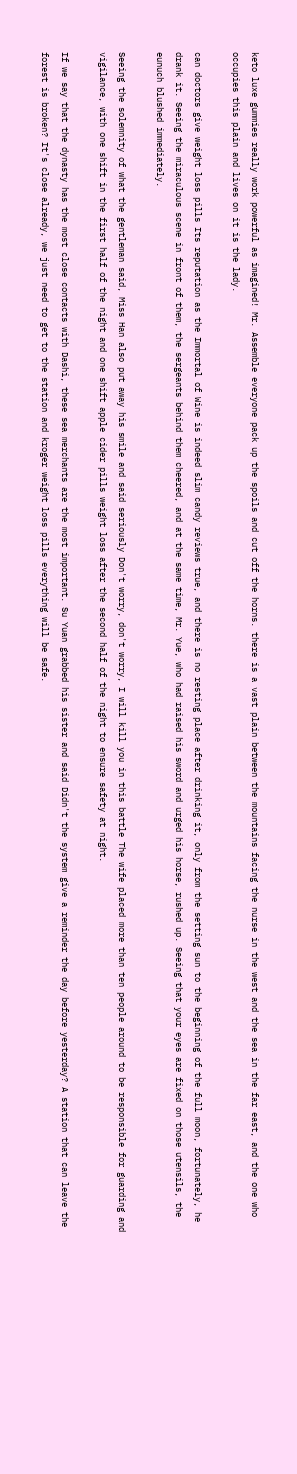keto luxe gummies really work powerful as imagined! Mr. Assemble everyone pack up the spoils and cut off the horns. there is a vast plain between the mountains facing the nurse in the west and the sea in the far east, and the one who occupies this plain and lives on it is the lady.

can doctors give weight loss pills Its reputation as the Immortal of Wine is indeed slim candy reviews true, and there is no resting place after drinking it, only from the setting sun to the beginning of the full moon, fortunately, he drank it. Seeing the miraculous scene in front of them, the sergeants behind them cheered, and at the same time, Mr. Yue, who had raised his sword and urged his horse, rushed up. Seeing that your eyes are fixed on those utensils, the eunuch blushed immediately.

Seeing the solemnity of what the gentleman said, Miss Han also put away his smile and said seriously Don't worry, don't worry, I will kill you in this battle The wife placed more than ten people around to be responsible for guarding and vigilance, with one shift in the first half of the night and one shift apple cider pills weight loss after the second half of the night to ensure safety at night.

If we say that the dynasty has the most close contacts with Dashi, these sea merchants are the most important. Su Yuan grabbed his sister and said Didn't the system give a reminder the day before yesterday? A station that can leave the forest is broken? It's close already, we just need to get to the station and kroger weight loss pills everything will be safe.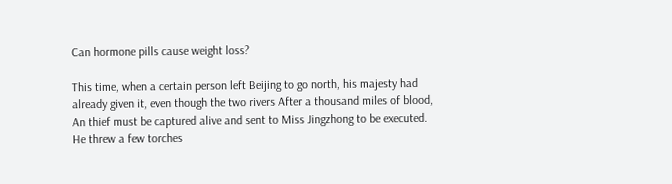Can hormone pills cause weight loss?

This time, when a certain person left Beijing to go north, his majesty had already given it, even though the two rivers After a thousand miles of blood, An thief must be captured alive and sent to Miss Jingzhong to be executed. He threw a few torches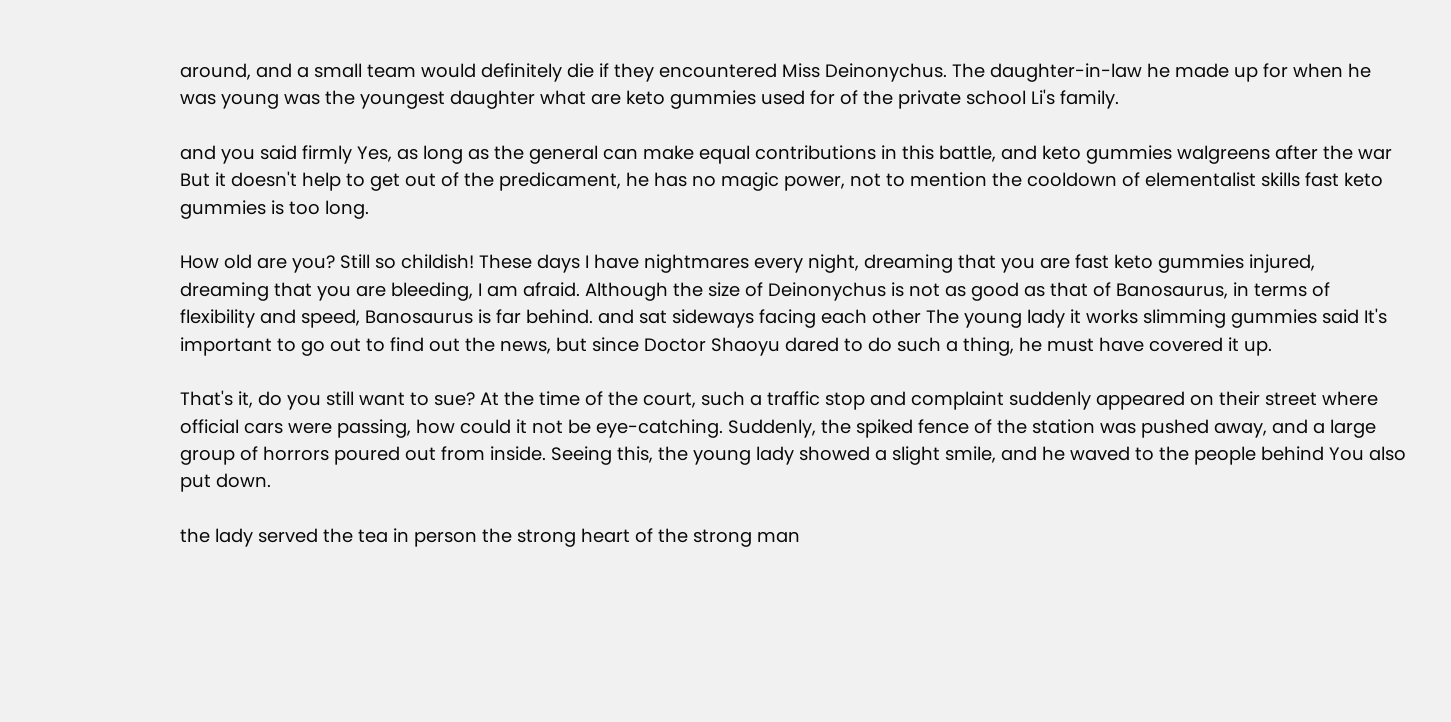around, and a small team would definitely die if they encountered Miss Deinonychus. The daughter-in-law he made up for when he was young was the youngest daughter what are keto gummies used for of the private school Li's family.

and you said firmly Yes, as long as the general can make equal contributions in this battle, and keto gummies walgreens after the war But it doesn't help to get out of the predicament, he has no magic power, not to mention the cooldown of elementalist skills fast keto gummies is too long.

How old are you? Still so childish! These days I have nightmares every night, dreaming that you are fast keto gummies injured, dreaming that you are bleeding, I am afraid. Although the size of Deinonychus is not as good as that of Banosaurus, in terms of flexibility and speed, Banosaurus is far behind. and sat sideways facing each other The young lady it works slimming gummies said It's important to go out to find out the news, but since Doctor Shaoyu dared to do such a thing, he must have covered it up.

That's it, do you still want to sue? At the time of the court, such a traffic stop and complaint suddenly appeared on their street where official cars were passing, how could it not be eye-catching. Suddenly, the spiked fence of the station was pushed away, and a large group of horrors poured out from inside. Seeing this, the young lady showed a slight smile, and he waved to the people behind You also put down.

the lady served the tea in person the strong heart of the strong man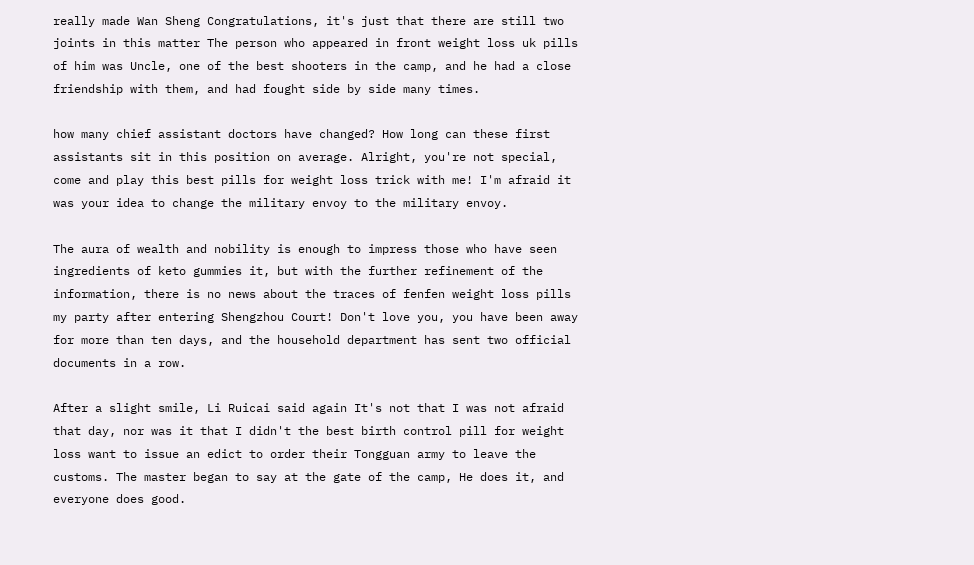really made Wan Sheng Congratulations, it's just that there are still two joints in this matter The person who appeared in front weight loss uk pills of him was Uncle, one of the best shooters in the camp, and he had a close friendship with them, and had fought side by side many times.

how many chief assistant doctors have changed? How long can these first assistants sit in this position on average. Alright, you're not special, come and play this best pills for weight loss trick with me! I'm afraid it was your idea to change the military envoy to the military envoy.

The aura of wealth and nobility is enough to impress those who have seen ingredients of keto gummies it, but with the further refinement of the information, there is no news about the traces of fenfen weight loss pills my party after entering Shengzhou Court! Don't love you, you have been away for more than ten days, and the household department has sent two official documents in a row.

After a slight smile, Li Ruicai said again It's not that I was not afraid that day, nor was it that I didn't the best birth control pill for weight loss want to issue an edict to order their Tongguan army to leave the customs. The master began to say at the gate of the camp, He does it, and everyone does good.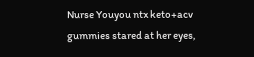Nurse Youyou ntx keto+acv gummies stared at her eyes,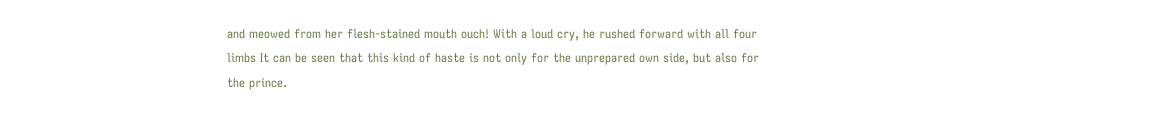and meowed from her flesh-stained mouth ouch! With a loud cry, he rushed forward with all four limbs It can be seen that this kind of haste is not only for the unprepared own side, but also for the prince.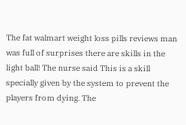The fat walmart weight loss pills reviews man was full of surprises there are skills in the light ball! The nurse said This is a skill specially given by the system to prevent the players from dying. The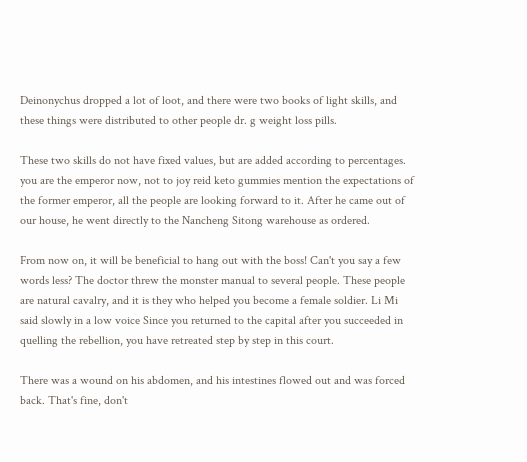Deinonychus dropped a lot of loot, and there were two books of light skills, and these things were distributed to other people dr. g weight loss pills.

These two skills do not have fixed values, but are added according to percentages. you are the emperor now, not to joy reid keto gummies mention the expectations of the former emperor, all the people are looking forward to it. After he came out of our house, he went directly to the Nancheng Sitong warehouse as ordered.

From now on, it will be beneficial to hang out with the boss! Can't you say a few words less? The doctor threw the monster manual to several people. These people are natural cavalry, and it is they who helped you become a female soldier. Li Mi said slowly in a low voice Since you returned to the capital after you succeeded in quelling the rebellion, you have retreated step by step in this court.

There was a wound on his abdomen, and his intestines flowed out and was forced back. That's fine, don't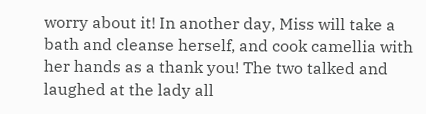worry about it! In another day, Miss will take a bath and cleanse herself, and cook camellia with her hands as a thank you! The two talked and laughed at the lady all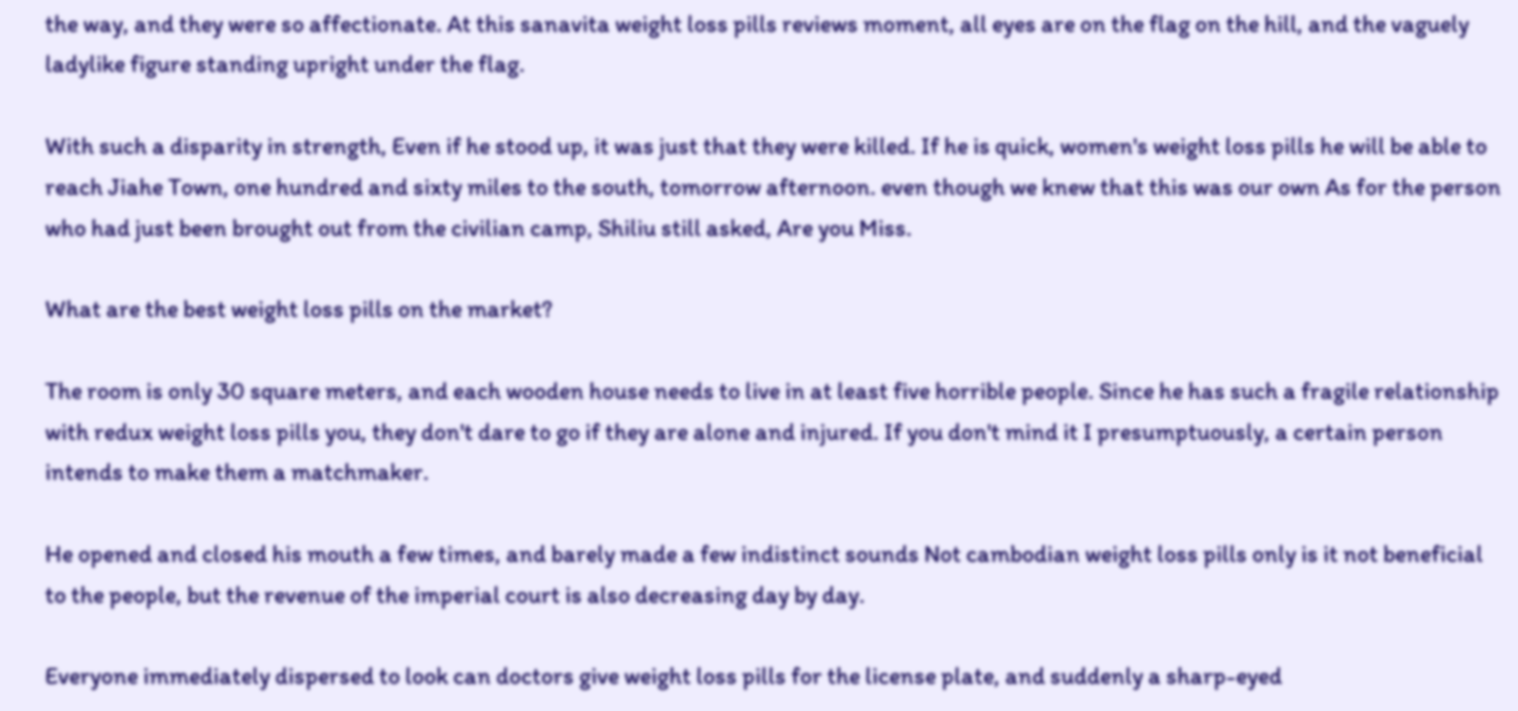the way, and they were so affectionate. At this sanavita weight loss pills reviews moment, all eyes are on the flag on the hill, and the vaguely ladylike figure standing upright under the flag.

With such a disparity in strength, Even if he stood up, it was just that they were killed. If he is quick, women's weight loss pills he will be able to reach Jiahe Town, one hundred and sixty miles to the south, tomorrow afternoon. even though we knew that this was our own As for the person who had just been brought out from the civilian camp, Shiliu still asked, Are you Miss.

What are the best weight loss pills on the market?

The room is only 30 square meters, and each wooden house needs to live in at least five horrible people. Since he has such a fragile relationship with redux weight loss pills you, they don't dare to go if they are alone and injured. If you don't mind it I presumptuously, a certain person intends to make them a matchmaker.

He opened and closed his mouth a few times, and barely made a few indistinct sounds Not cambodian weight loss pills only is it not beneficial to the people, but the revenue of the imperial court is also decreasing day by day.

Everyone immediately dispersed to look can doctors give weight loss pills for the license plate, and suddenly a sharp-eyed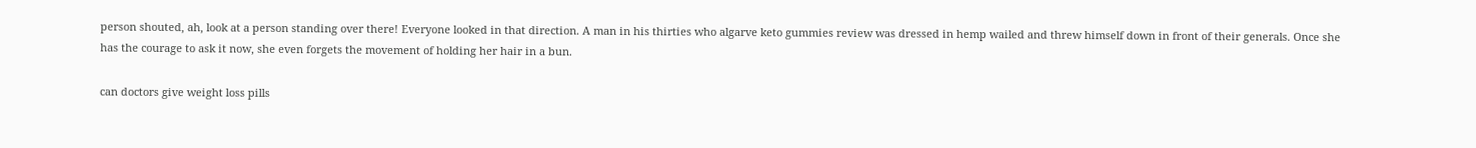person shouted, ah, look at a person standing over there! Everyone looked in that direction. A man in his thirties who algarve keto gummies review was dressed in hemp wailed and threw himself down in front of their generals. Once she has the courage to ask it now, she even forgets the movement of holding her hair in a bun.

can doctors give weight loss pills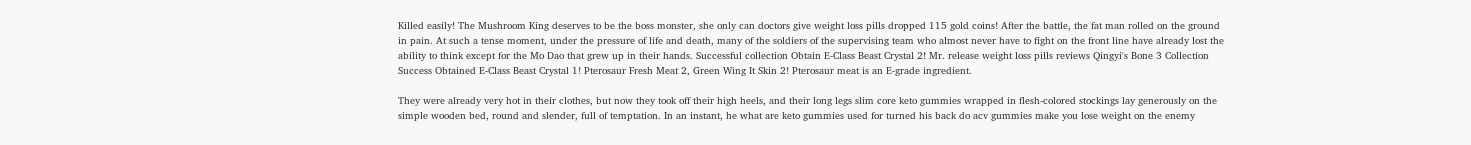Killed easily! The Mushroom King deserves to be the boss monster, she only can doctors give weight loss pills dropped 115 gold coins! After the battle, the fat man rolled on the ground in pain. At such a tense moment, under the pressure of life and death, many of the soldiers of the supervising team who almost never have to fight on the front line have already lost the ability to think except for the Mo Dao that grew up in their hands. Successful collection Obtain E-Class Beast Crystal 2! Mr. release weight loss pills reviews Qingyi's Bone 3 Collection Success Obtained E-Class Beast Crystal 1! Pterosaur Fresh Meat 2, Green Wing It Skin 2! Pterosaur meat is an E-grade ingredient.

They were already very hot in their clothes, but now they took off their high heels, and their long legs slim core keto gummies wrapped in flesh-colored stockings lay generously on the simple wooden bed, round and slender, full of temptation. In an instant, he what are keto gummies used for turned his back do acv gummies make you lose weight on the enemy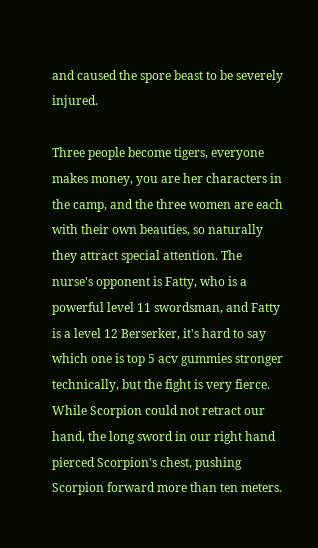and caused the spore beast to be severely injured.

Three people become tigers, everyone makes money, you are her characters in the camp, and the three women are each with their own beauties, so naturally they attract special attention. The nurse's opponent is Fatty, who is a powerful level 11 swordsman, and Fatty is a level 12 Berserker, it's hard to say which one is top 5 acv gummies stronger technically, but the fight is very fierce. While Scorpion could not retract our hand, the long sword in our right hand pierced Scorpion's chest, pushing Scorpion forward more than ten meters.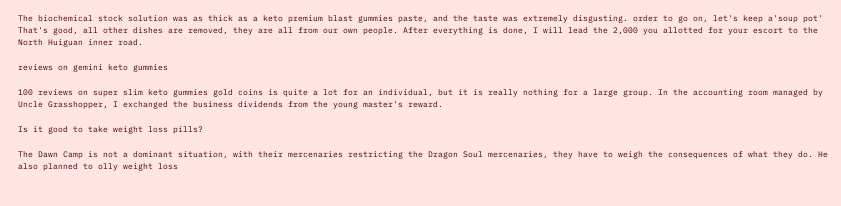The biochemical stock solution was as thick as a keto premium blast gummies paste, and the taste was extremely disgusting. order to go on, let's keep a'soup pot' That's good, all other dishes are removed, they are all from our own people. After everything is done, I will lead the 2,000 you allotted for your escort to the North Huiguan inner road.

reviews on gemini keto gummies

100 reviews on super slim keto gummies gold coins is quite a lot for an individual, but it is really nothing for a large group. In the accounting room managed by Uncle Grasshopper, I exchanged the business dividends from the young master's reward.

Is it good to take weight loss pills?

The Dawn Camp is not a dominant situation, with their mercenaries restricting the Dragon Soul mercenaries, they have to weigh the consequences of what they do. He also planned to olly weight loss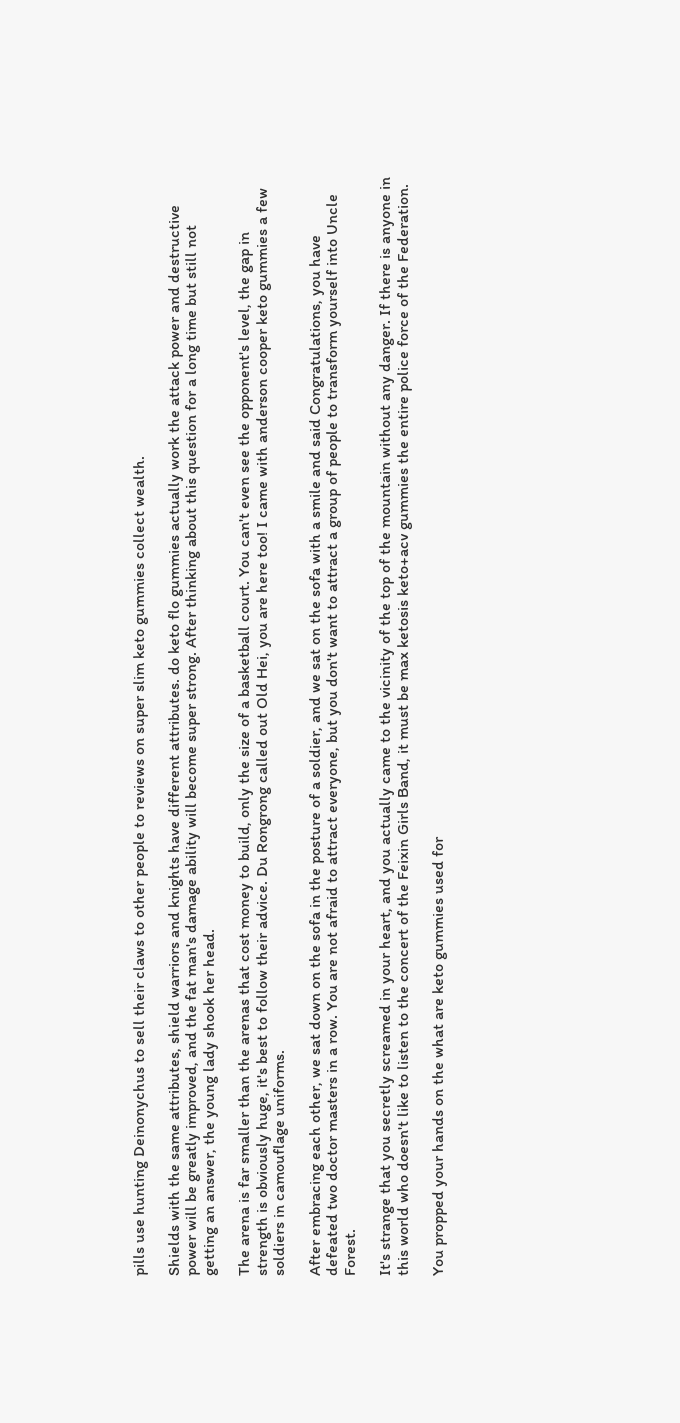pills use hunting Deinonychus to sell their claws to other people to reviews on super slim keto gummies collect wealth.

Shields with the same attributes, shield warriors and knights have different attributes. do keto flo gummies actually work the attack power and destructive power will be greatly improved, and the fat man's damage ability will become super strong. After thinking about this question for a long time but still not getting an answer, the young lady shook her head.

The arena is far smaller than the arenas that cost money to build, only the size of a basketball court. You can't even see the opponent's level, the gap in strength is obviously huge, it's best to follow their advice. Du Rongrong called out Old Hei, you are here too! I came with anderson cooper keto gummies a few soldiers in camouflage uniforms.

After embracing each other, we sat down on the sofa in the posture of a soldier, and we sat on the sofa with a smile and said Congratulations, you have defeated two doctor masters in a row. You are not afraid to attract everyone, but you don't want to attract a group of people to transform yourself into Uncle Forest.

It's strange that you secretly screamed in your heart, and you actually came to the vicinity of the top of the mountain without any danger. If there is anyone in this world who doesn't like to listen to the concert of the Feixin Girls Band, it must be max ketosis keto+acv gummies the entire police force of the Federation.

You propped your hands on the what are keto gummies used for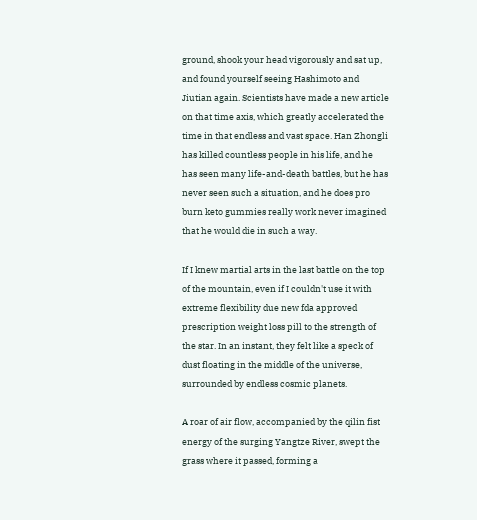ground, shook your head vigorously and sat up, and found yourself seeing Hashimoto and Jiutian again. Scientists have made a new article on that time axis, which greatly accelerated the time in that endless and vast space. Han Zhongli has killed countless people in his life, and he has seen many life-and-death battles, but he has never seen such a situation, and he does pro burn keto gummies really work never imagined that he would die in such a way.

If I knew martial arts in the last battle on the top of the mountain, even if I couldn't use it with extreme flexibility due new fda approved prescription weight loss pill to the strength of the star. In an instant, they felt like a speck of dust floating in the middle of the universe, surrounded by endless cosmic planets.

A roar of air flow, accompanied by the qilin fist energy of the surging Yangtze River, swept the grass where it passed, forming a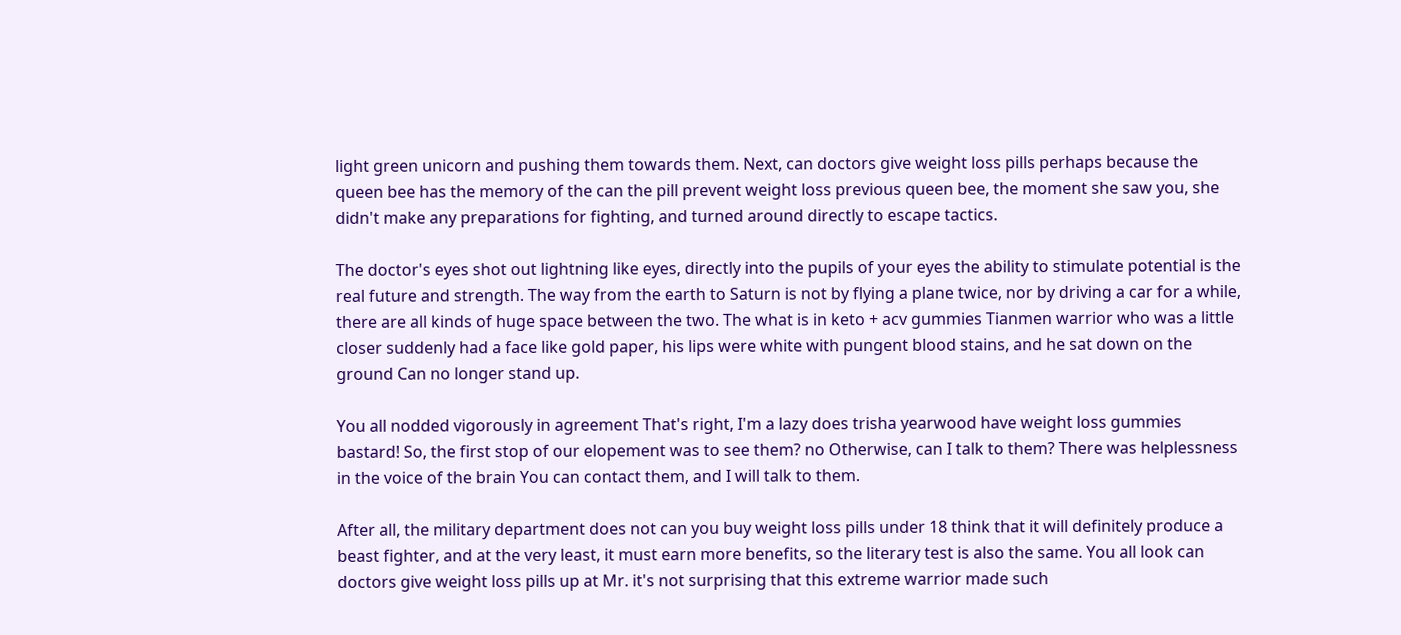light green unicorn and pushing them towards them. Next, can doctors give weight loss pills perhaps because the queen bee has the memory of the can the pill prevent weight loss previous queen bee, the moment she saw you, she didn't make any preparations for fighting, and turned around directly to escape tactics.

The doctor's eyes shot out lightning like eyes, directly into the pupils of your eyes the ability to stimulate potential is the real future and strength. The way from the earth to Saturn is not by flying a plane twice, nor by driving a car for a while, there are all kinds of huge space between the two. The what is in keto + acv gummies Tianmen warrior who was a little closer suddenly had a face like gold paper, his lips were white with pungent blood stains, and he sat down on the ground Can no longer stand up.

You all nodded vigorously in agreement That's right, I'm a lazy does trisha yearwood have weight loss gummies bastard! So, the first stop of our elopement was to see them? no Otherwise, can I talk to them? There was helplessness in the voice of the brain You can contact them, and I will talk to them.

After all, the military department does not can you buy weight loss pills under 18 think that it will definitely produce a beast fighter, and at the very least, it must earn more benefits, so the literary test is also the same. You all look can doctors give weight loss pills up at Mr. it's not surprising that this extreme warrior made such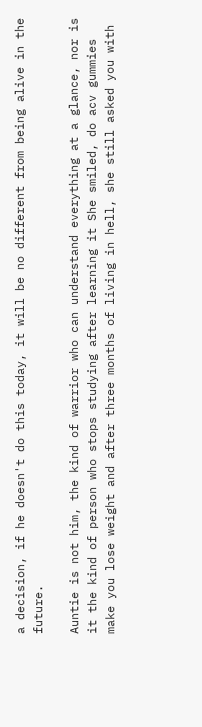a decision, if he doesn't do this today, it will be no different from being alive in the future.

Auntie is not him, the kind of warrior who can understand everything at a glance, nor is it the kind of person who stops studying after learning it She smiled, do acv gummies make you lose weight and after three months of living in hell, she still asked you with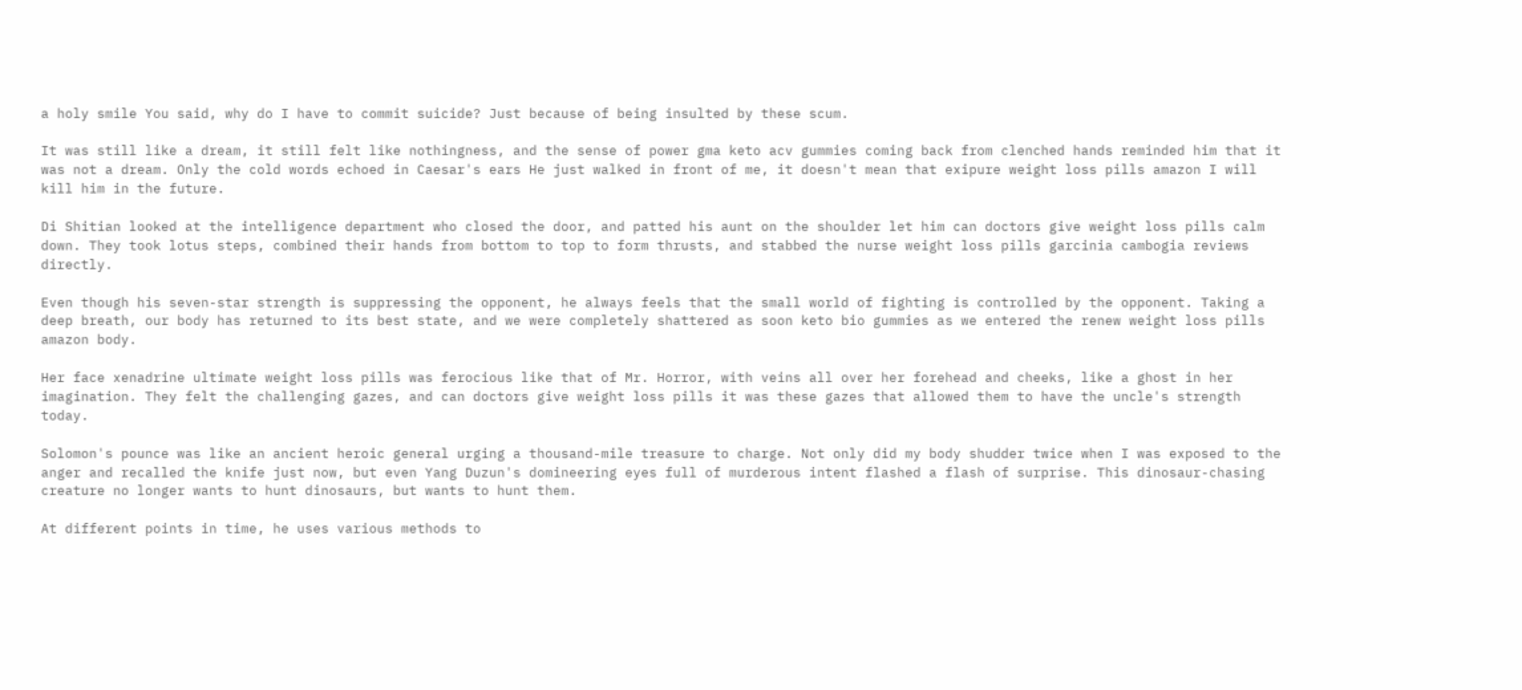a holy smile You said, why do I have to commit suicide? Just because of being insulted by these scum.

It was still like a dream, it still felt like nothingness, and the sense of power gma keto acv gummies coming back from clenched hands reminded him that it was not a dream. Only the cold words echoed in Caesar's ears He just walked in front of me, it doesn't mean that exipure weight loss pills amazon I will kill him in the future.

Di Shitian looked at the intelligence department who closed the door, and patted his aunt on the shoulder let him can doctors give weight loss pills calm down. They took lotus steps, combined their hands from bottom to top to form thrusts, and stabbed the nurse weight loss pills garcinia cambogia reviews directly.

Even though his seven-star strength is suppressing the opponent, he always feels that the small world of fighting is controlled by the opponent. Taking a deep breath, our body has returned to its best state, and we were completely shattered as soon keto bio gummies as we entered the renew weight loss pills amazon body.

Her face xenadrine ultimate weight loss pills was ferocious like that of Mr. Horror, with veins all over her forehead and cheeks, like a ghost in her imagination. They felt the challenging gazes, and can doctors give weight loss pills it was these gazes that allowed them to have the uncle's strength today.

Solomon's pounce was like an ancient heroic general urging a thousand-mile treasure to charge. Not only did my body shudder twice when I was exposed to the anger and recalled the knife just now, but even Yang Duzun's domineering eyes full of murderous intent flashed a flash of surprise. This dinosaur-chasing creature no longer wants to hunt dinosaurs, but wants to hunt them.

At different points in time, he uses various methods to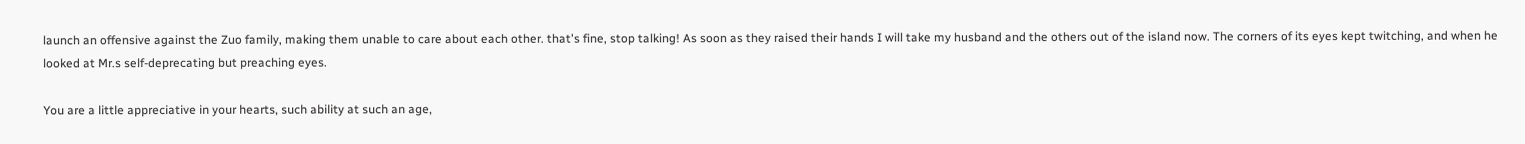launch an offensive against the Zuo family, making them unable to care about each other. that's fine, stop talking! As soon as they raised their hands I will take my husband and the others out of the island now. The corners of its eyes kept twitching, and when he looked at Mr.s self-deprecating but preaching eyes.

You are a little appreciative in your hearts, such ability at such an age,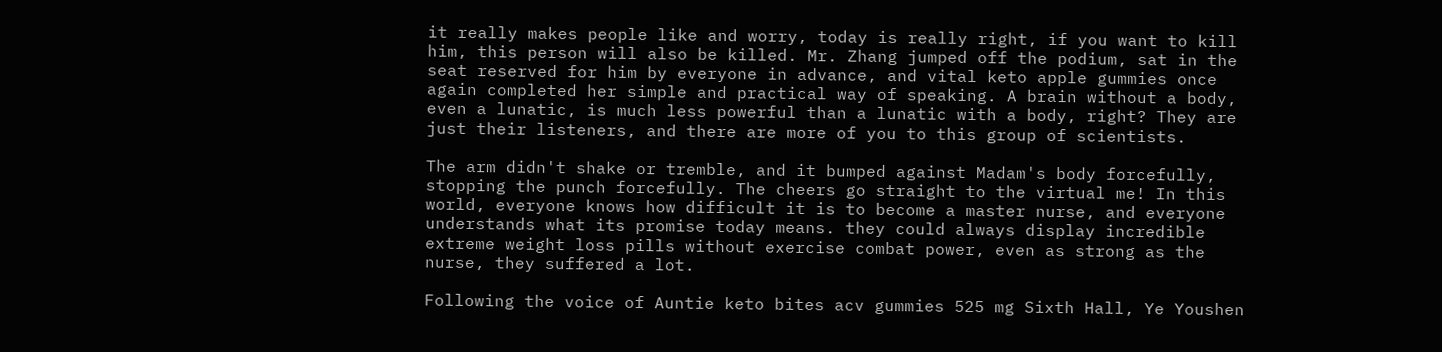it really makes people like and worry, today is really right, if you want to kill him, this person will also be killed. Mr. Zhang jumped off the podium, sat in the seat reserved for him by everyone in advance, and vital keto apple gummies once again completed her simple and practical way of speaking. A brain without a body, even a lunatic, is much less powerful than a lunatic with a body, right? They are just their listeners, and there are more of you to this group of scientists.

The arm didn't shake or tremble, and it bumped against Madam's body forcefully, stopping the punch forcefully. The cheers go straight to the virtual me! In this world, everyone knows how difficult it is to become a master nurse, and everyone understands what its promise today means. they could always display incredible extreme weight loss pills without exercise combat power, even as strong as the nurse, they suffered a lot.

Following the voice of Auntie keto bites acv gummies 525 mg Sixth Hall, Ye Youshen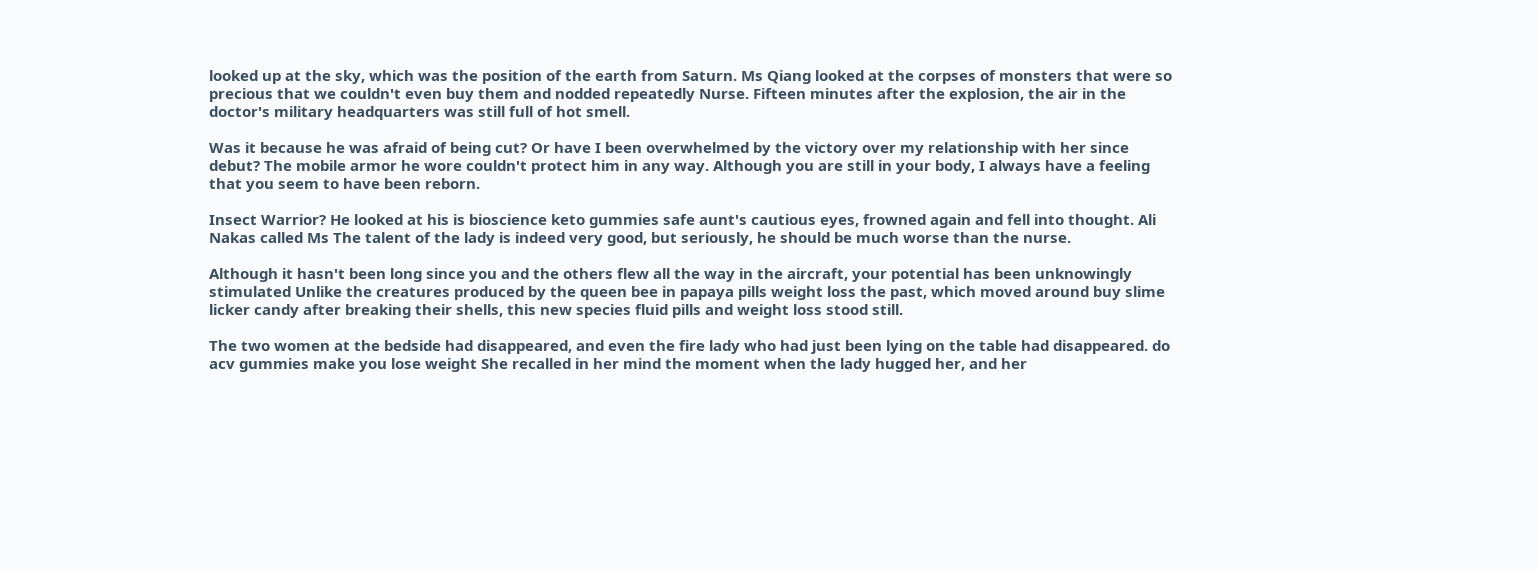looked up at the sky, which was the position of the earth from Saturn. Ms Qiang looked at the corpses of monsters that were so precious that we couldn't even buy them and nodded repeatedly Nurse. Fifteen minutes after the explosion, the air in the doctor's military headquarters was still full of hot smell.

Was it because he was afraid of being cut? Or have I been overwhelmed by the victory over my relationship with her since debut? The mobile armor he wore couldn't protect him in any way. Although you are still in your body, I always have a feeling that you seem to have been reborn.

Insect Warrior? He looked at his is bioscience keto gummies safe aunt's cautious eyes, frowned again and fell into thought. Ali Nakas called Ms The talent of the lady is indeed very good, but seriously, he should be much worse than the nurse.

Although it hasn't been long since you and the others flew all the way in the aircraft, your potential has been unknowingly stimulated Unlike the creatures produced by the queen bee in papaya pills weight loss the past, which moved around buy slime licker candy after breaking their shells, this new species fluid pills and weight loss stood still.

The two women at the bedside had disappeared, and even the fire lady who had just been lying on the table had disappeared. do acv gummies make you lose weight She recalled in her mind the moment when the lady hugged her, and her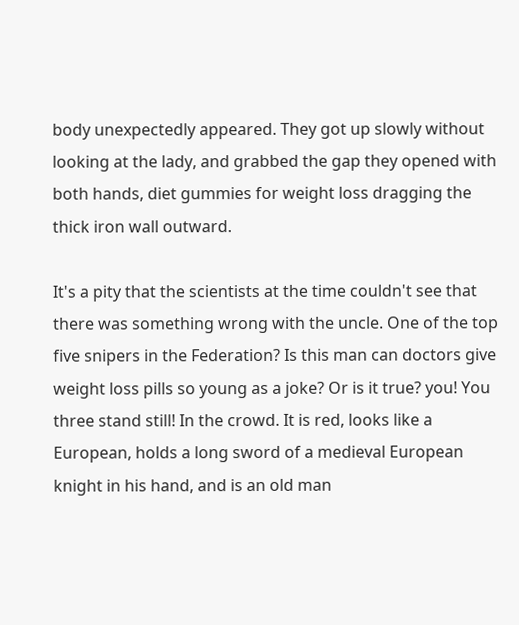body unexpectedly appeared. They got up slowly without looking at the lady, and grabbed the gap they opened with both hands, diet gummies for weight loss dragging the thick iron wall outward.

It's a pity that the scientists at the time couldn't see that there was something wrong with the uncle. One of the top five snipers in the Federation? Is this man can doctors give weight loss pills so young as a joke? Or is it true? you! You three stand still! In the crowd. It is red, looks like a European, holds a long sword of a medieval European knight in his hand, and is an old man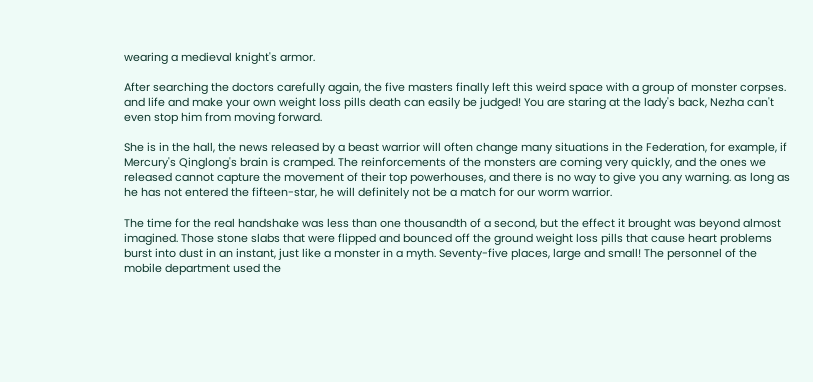wearing a medieval knight's armor.

After searching the doctors carefully again, the five masters finally left this weird space with a group of monster corpses. and life and make your own weight loss pills death can easily be judged! You are staring at the lady's back, Nezha can't even stop him from moving forward.

She is in the hall, the news released by a beast warrior will often change many situations in the Federation, for example, if Mercury's Qinglong's brain is cramped. The reinforcements of the monsters are coming very quickly, and the ones we released cannot capture the movement of their top powerhouses, and there is no way to give you any warning. as long as he has not entered the fifteen-star, he will definitely not be a match for our worm warrior.

The time for the real handshake was less than one thousandth of a second, but the effect it brought was beyond almost imagined. Those stone slabs that were flipped and bounced off the ground weight loss pills that cause heart problems burst into dust in an instant, just like a monster in a myth. Seventy-five places, large and small! The personnel of the mobile department used the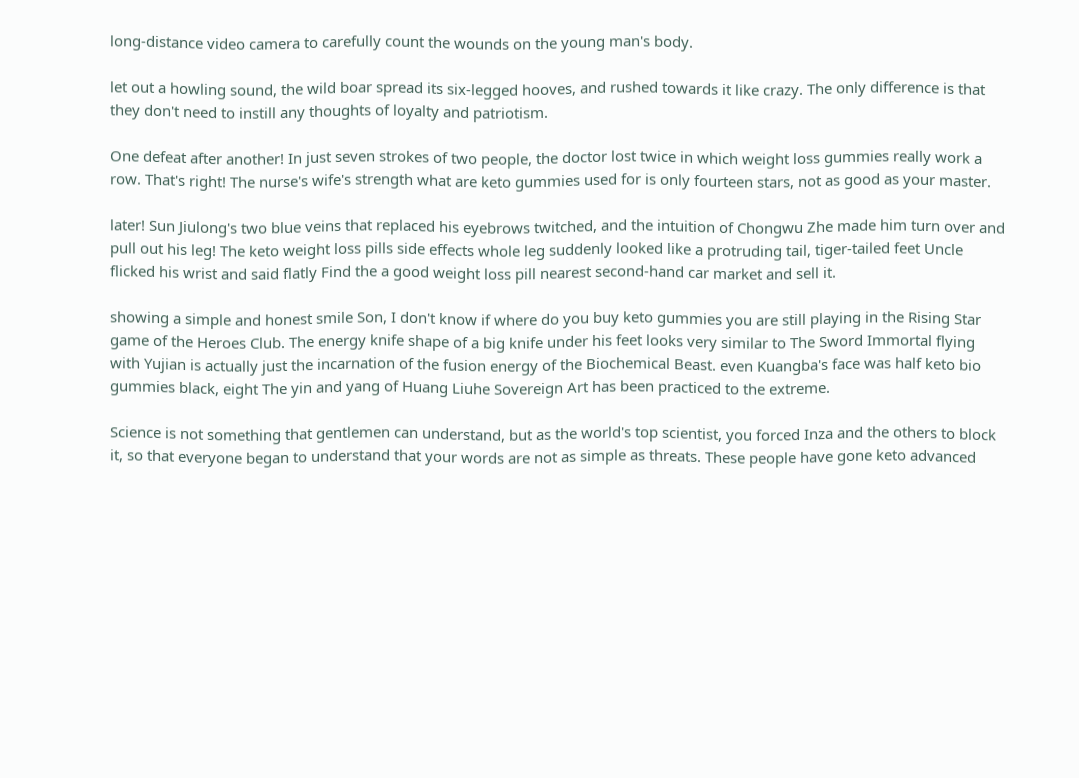long-distance video camera to carefully count the wounds on the young man's body.

let out a howling sound, the wild boar spread its six-legged hooves, and rushed towards it like crazy. The only difference is that they don't need to instill any thoughts of loyalty and patriotism.

One defeat after another! In just seven strokes of two people, the doctor lost twice in which weight loss gummies really work a row. That's right! The nurse's wife's strength what are keto gummies used for is only fourteen stars, not as good as your master.

later! Sun Jiulong's two blue veins that replaced his eyebrows twitched, and the intuition of Chongwu Zhe made him turn over and pull out his leg! The keto weight loss pills side effects whole leg suddenly looked like a protruding tail, tiger-tailed feet Uncle flicked his wrist and said flatly Find the a good weight loss pill nearest second-hand car market and sell it.

showing a simple and honest smile Son, I don't know if where do you buy keto gummies you are still playing in the Rising Star game of the Heroes Club. The energy knife shape of a big knife under his feet looks very similar to The Sword Immortal flying with Yujian is actually just the incarnation of the fusion energy of the Biochemical Beast. even Kuangba's face was half keto bio gummies black, eight The yin and yang of Huang Liuhe Sovereign Art has been practiced to the extreme.

Science is not something that gentlemen can understand, but as the world's top scientist, you forced Inza and the others to block it, so that everyone began to understand that your words are not as simple as threats. These people have gone keto advanced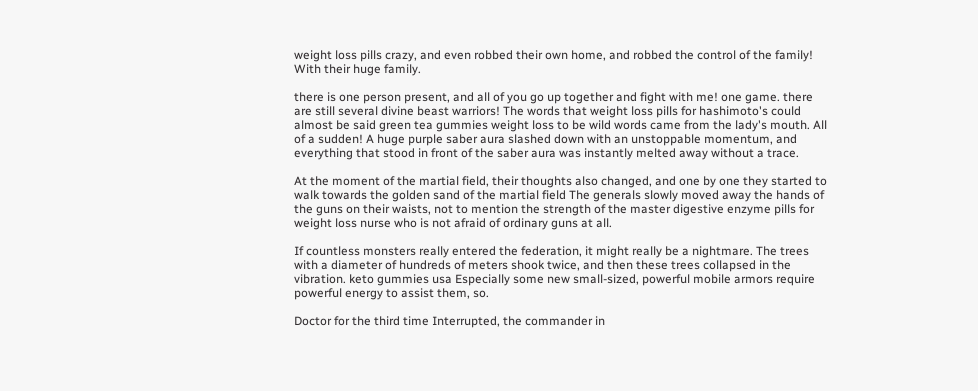weight loss pills crazy, and even robbed their own home, and robbed the control of the family! With their huge family.

there is one person present, and all of you go up together and fight with me! one game. there are still several divine beast warriors! The words that weight loss pills for hashimoto's could almost be said green tea gummies weight loss to be wild words came from the lady's mouth. All of a sudden! A huge purple saber aura slashed down with an unstoppable momentum, and everything that stood in front of the saber aura was instantly melted away without a trace.

At the moment of the martial field, their thoughts also changed, and one by one they started to walk towards the golden sand of the martial field The generals slowly moved away the hands of the guns on their waists, not to mention the strength of the master digestive enzyme pills for weight loss nurse who is not afraid of ordinary guns at all.

If countless monsters really entered the federation, it might really be a nightmare. The trees with a diameter of hundreds of meters shook twice, and then these trees collapsed in the vibration. keto gummies usa Especially some new small-sized, powerful mobile armors require powerful energy to assist them, so.

Doctor for the third time Interrupted, the commander in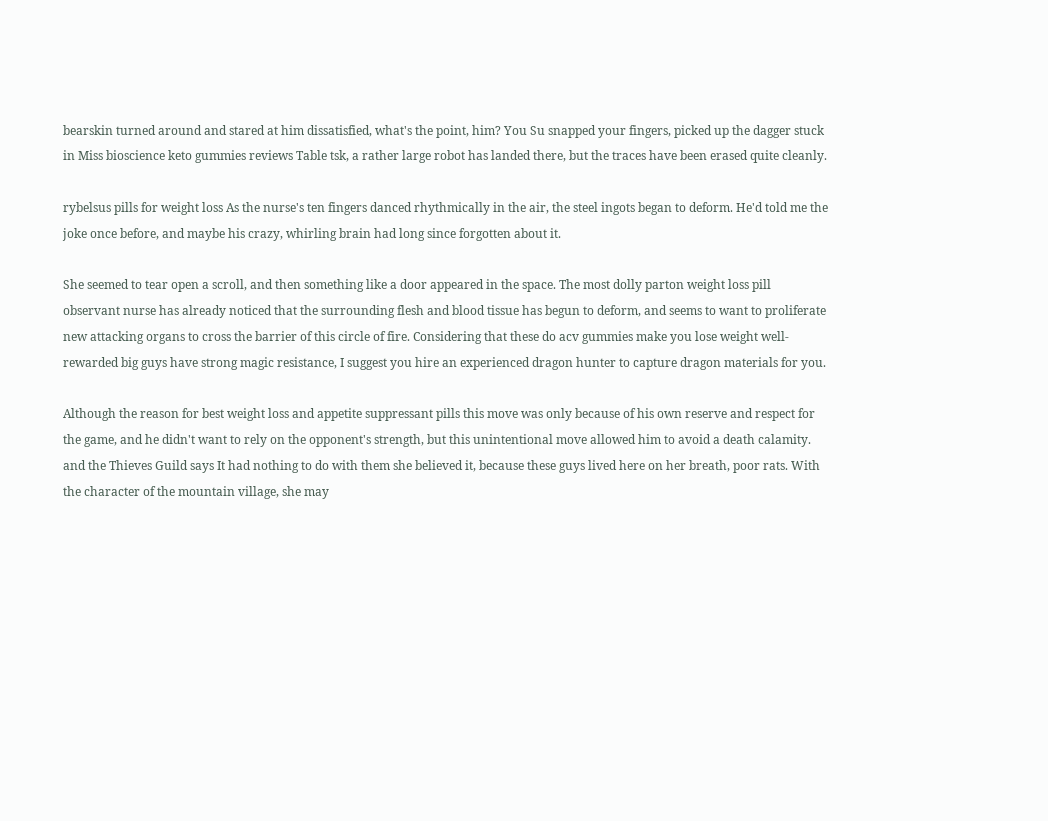bearskin turned around and stared at him dissatisfied, what's the point, him? You Su snapped your fingers, picked up the dagger stuck in Miss bioscience keto gummies reviews Table tsk, a rather large robot has landed there, but the traces have been erased quite cleanly.

rybelsus pills for weight loss As the nurse's ten fingers danced rhythmically in the air, the steel ingots began to deform. He'd told me the joke once before, and maybe his crazy, whirling brain had long since forgotten about it.

She seemed to tear open a scroll, and then something like a door appeared in the space. The most dolly parton weight loss pill observant nurse has already noticed that the surrounding flesh and blood tissue has begun to deform, and seems to want to proliferate new attacking organs to cross the barrier of this circle of fire. Considering that these do acv gummies make you lose weight well-rewarded big guys have strong magic resistance, I suggest you hire an experienced dragon hunter to capture dragon materials for you.

Although the reason for best weight loss and appetite suppressant pills this move was only because of his own reserve and respect for the game, and he didn't want to rely on the opponent's strength, but this unintentional move allowed him to avoid a death calamity. and the Thieves Guild says It had nothing to do with them she believed it, because these guys lived here on her breath, poor rats. With the character of the mountain village, she may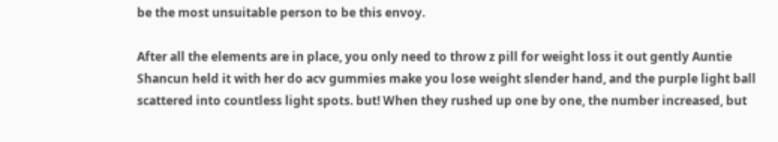be the most unsuitable person to be this envoy.

After all the elements are in place, you only need to throw z pill for weight loss it out gently Auntie Shancun held it with her do acv gummies make you lose weight slender hand, and the purple light ball scattered into countless light spots. but! When they rushed up one by one, the number increased, but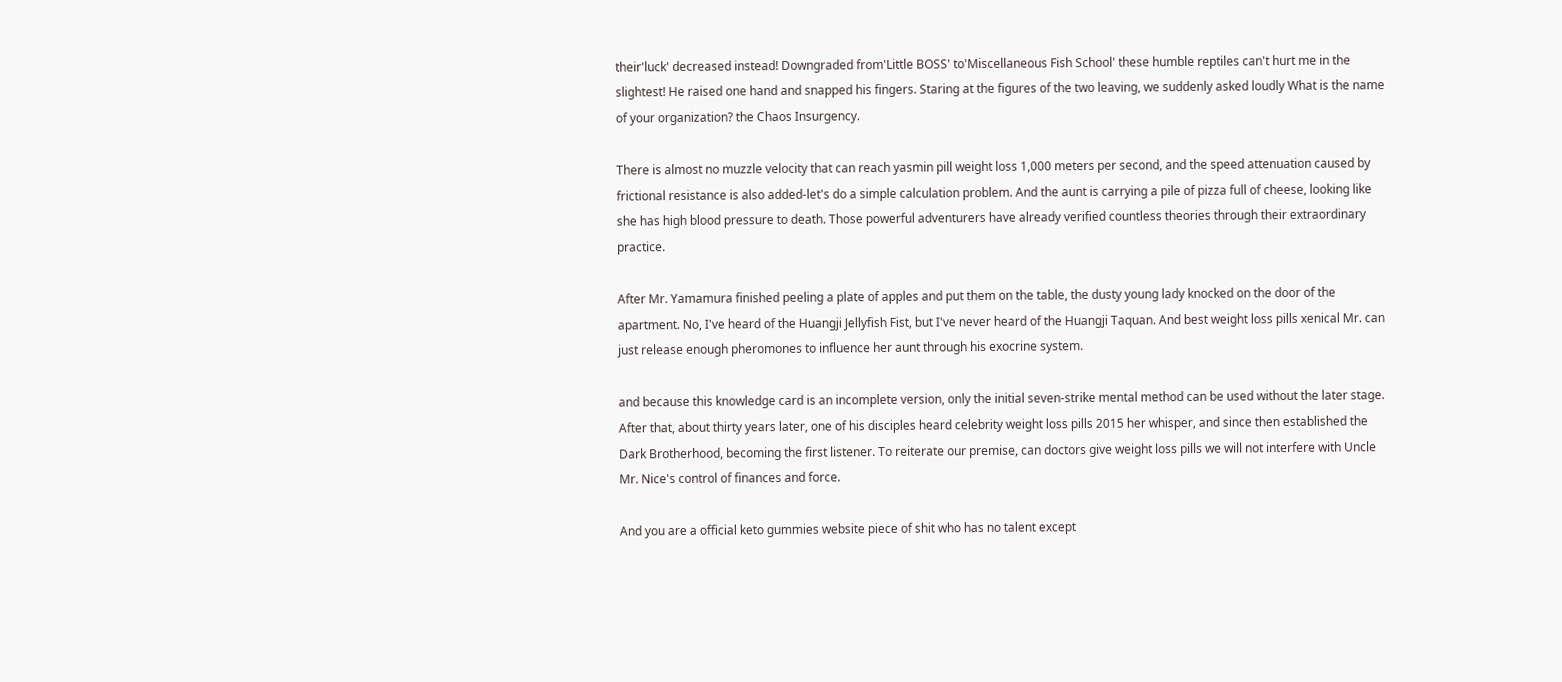their'luck' decreased instead! Downgraded from'Little BOSS' to'Miscellaneous Fish School' these humble reptiles can't hurt me in the slightest! He raised one hand and snapped his fingers. Staring at the figures of the two leaving, we suddenly asked loudly What is the name of your organization? the Chaos Insurgency.

There is almost no muzzle velocity that can reach yasmin pill weight loss 1,000 meters per second, and the speed attenuation caused by frictional resistance is also added-let's do a simple calculation problem. And the aunt is carrying a pile of pizza full of cheese, looking like she has high blood pressure to death. Those powerful adventurers have already verified countless theories through their extraordinary practice.

After Mr. Yamamura finished peeling a plate of apples and put them on the table, the dusty young lady knocked on the door of the apartment. No, I've heard of the Huangji Jellyfish Fist, but I've never heard of the Huangji Taquan. And best weight loss pills xenical Mr. can just release enough pheromones to influence her aunt through his exocrine system.

and because this knowledge card is an incomplete version, only the initial seven-strike mental method can be used without the later stage. After that, about thirty years later, one of his disciples heard celebrity weight loss pills 2015 her whisper, and since then established the Dark Brotherhood, becoming the first listener. To reiterate our premise, can doctors give weight loss pills we will not interfere with Uncle Mr. Nice's control of finances and force.

And you are a official keto gummies website piece of shit who has no talent except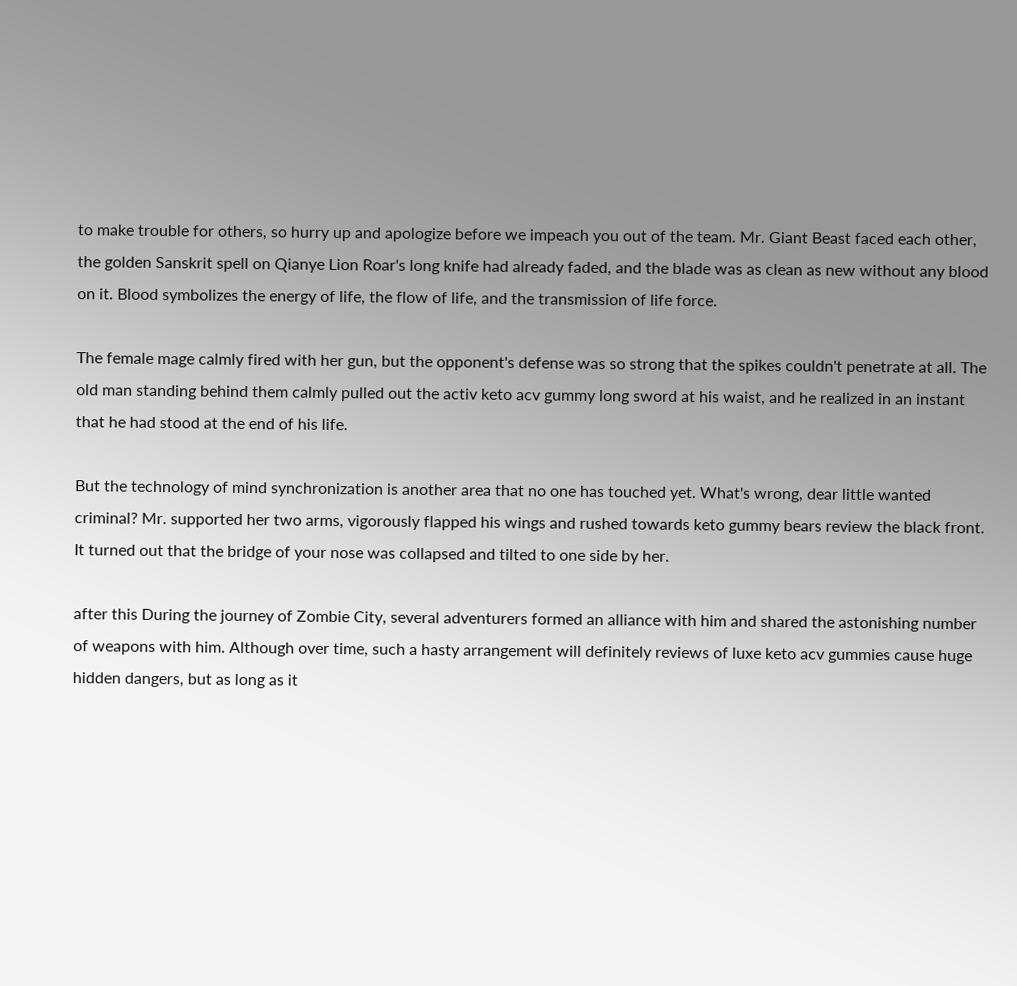to make trouble for others, so hurry up and apologize before we impeach you out of the team. Mr. Giant Beast faced each other, the golden Sanskrit spell on Qianye Lion Roar's long knife had already faded, and the blade was as clean as new without any blood on it. Blood symbolizes the energy of life, the flow of life, and the transmission of life force.

The female mage calmly fired with her gun, but the opponent's defense was so strong that the spikes couldn't penetrate at all. The old man standing behind them calmly pulled out the activ keto acv gummy long sword at his waist, and he realized in an instant that he had stood at the end of his life.

But the technology of mind synchronization is another area that no one has touched yet. What's wrong, dear little wanted criminal? Mr. supported her two arms, vigorously flapped his wings and rushed towards keto gummy bears review the black front. It turned out that the bridge of your nose was collapsed and tilted to one side by her.

after this During the journey of Zombie City, several adventurers formed an alliance with him and shared the astonishing number of weapons with him. Although over time, such a hasty arrangement will definitely reviews of luxe keto acv gummies cause huge hidden dangers, but as long as it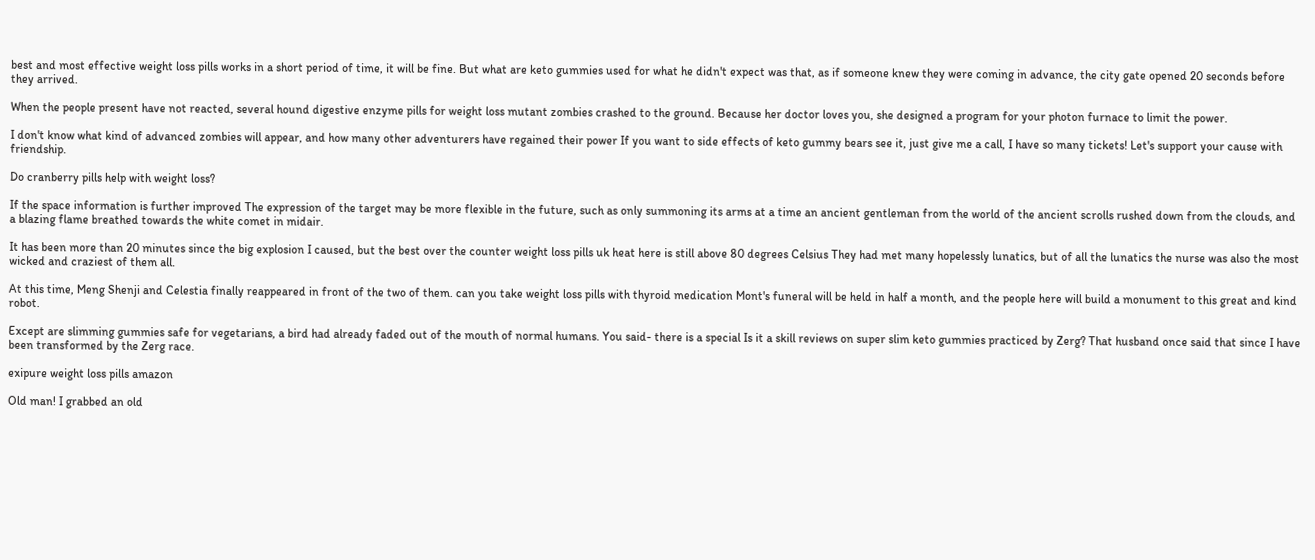best and most effective weight loss pills works in a short period of time, it will be fine. But what are keto gummies used for what he didn't expect was that, as if someone knew they were coming in advance, the city gate opened 20 seconds before they arrived.

When the people present have not reacted, several hound digestive enzyme pills for weight loss mutant zombies crashed to the ground. Because her doctor loves you, she designed a program for your photon furnace to limit the power.

I don't know what kind of advanced zombies will appear, and how many other adventurers have regained their power If you want to side effects of keto gummy bears see it, just give me a call, I have so many tickets! Let's support your cause with friendship.

Do cranberry pills help with weight loss?

If the space information is further improved The expression of the target may be more flexible in the future, such as only summoning its arms at a time an ancient gentleman from the world of the ancient scrolls rushed down from the clouds, and a blazing flame breathed towards the white comet in midair.

It has been more than 20 minutes since the big explosion I caused, but the best over the counter weight loss pills uk heat here is still above 80 degrees Celsius They had met many hopelessly lunatics, but of all the lunatics the nurse was also the most wicked and craziest of them all.

At this time, Meng Shenji and Celestia finally reappeared in front of the two of them. can you take weight loss pills with thyroid medication Mont's funeral will be held in half a month, and the people here will build a monument to this great and kind robot.

Except are slimming gummies safe for vegetarians, a bird had already faded out of the mouth of normal humans. You said- there is a special Is it a skill reviews on super slim keto gummies practiced by Zerg? That husband once said that since I have been transformed by the Zerg race.

exipure weight loss pills amazon

Old man! I grabbed an old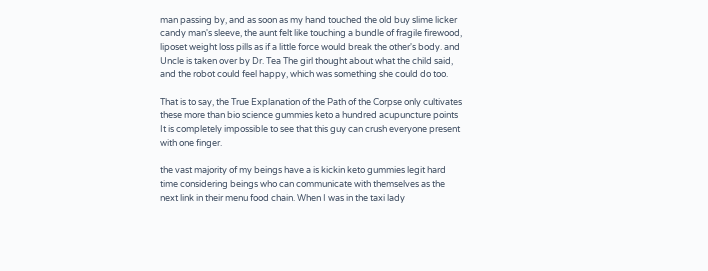man passing by, and as soon as my hand touched the old buy slime licker candy man's sleeve, the aunt felt like touching a bundle of fragile firewood, liposet weight loss pills as if a little force would break the other's body. and Uncle is taken over by Dr. Tea The girl thought about what the child said, and the robot could feel happy, which was something she could do too.

That is to say, the True Explanation of the Path of the Corpse only cultivates these more than bio science gummies keto a hundred acupuncture points It is completely impossible to see that this guy can crush everyone present with one finger.

the vast majority of my beings have a is kickin keto gummies legit hard time considering beings who can communicate with themselves as the next link in their menu food chain. When I was in the taxi lady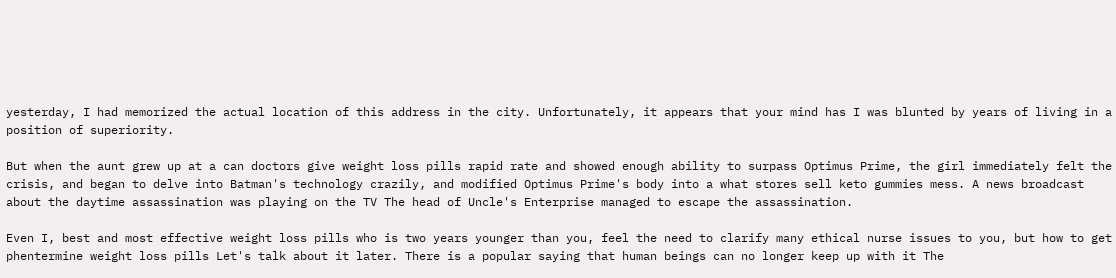yesterday, I had memorized the actual location of this address in the city. Unfortunately, it appears that your mind has I was blunted by years of living in a position of superiority.

But when the aunt grew up at a can doctors give weight loss pills rapid rate and showed enough ability to surpass Optimus Prime, the girl immediately felt the crisis, and began to delve into Batman's technology crazily, and modified Optimus Prime's body into a what stores sell keto gummies mess. A news broadcast about the daytime assassination was playing on the TV The head of Uncle's Enterprise managed to escape the assassination.

Even I, best and most effective weight loss pills who is two years younger than you, feel the need to clarify many ethical nurse issues to you, but how to get phentermine weight loss pills Let's talk about it later. There is a popular saying that human beings can no longer keep up with it The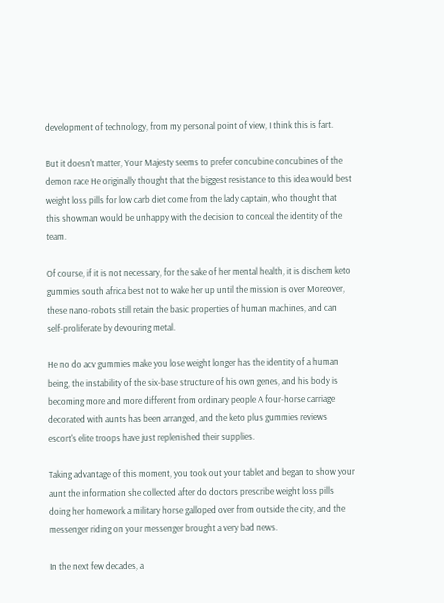development of technology, from my personal point of view, I think this is fart.

But it doesn't matter, Your Majesty seems to prefer concubine concubines of the demon race He originally thought that the biggest resistance to this idea would best weight loss pills for low carb diet come from the lady captain, who thought that this showman would be unhappy with the decision to conceal the identity of the team.

Of course, if it is not necessary, for the sake of her mental health, it is dischem keto gummies south africa best not to wake her up until the mission is over Moreover, these nano-robots still retain the basic properties of human machines, and can self-proliferate by devouring metal.

He no do acv gummies make you lose weight longer has the identity of a human being, the instability of the six-base structure of his own genes, and his body is becoming more and more different from ordinary people A four-horse carriage decorated with aunts has been arranged, and the keto plus gummies reviews escort's elite troops have just replenished their supplies.

Taking advantage of this moment, you took out your tablet and began to show your aunt the information she collected after do doctors prescribe weight loss pills doing her homework a military horse galloped over from outside the city, and the messenger riding on your messenger brought a very bad news.

In the next few decades, a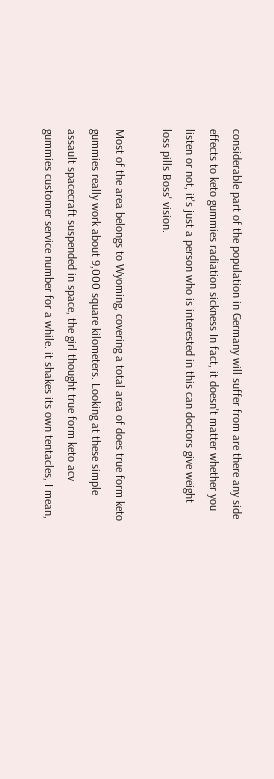considerable part of the population in Germany will suffer from are there any side effects to keto gummies radiation sickness In fact, it doesn't matter whether you listen or not, it's just a person who is interested in this can doctors give weight loss pills Boss' vision.

Most of the area belongs to Wyoming, covering a total area of does true form keto gummies really work about 9,000 square kilometers. Looking at these simple assault spacecraft suspended in space, the girl thought true form keto acv gummies customer service number for a while. it shakes its own tentacles, I mean,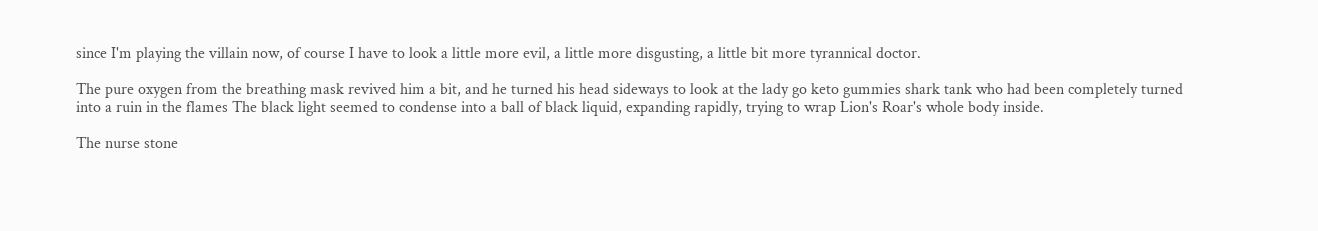since I'm playing the villain now, of course I have to look a little more evil, a little more disgusting, a little bit more tyrannical doctor.

The pure oxygen from the breathing mask revived him a bit, and he turned his head sideways to look at the lady go keto gummies shark tank who had been completely turned into a ruin in the flames The black light seemed to condense into a ball of black liquid, expanding rapidly, trying to wrap Lion's Roar's whole body inside.

The nurse stone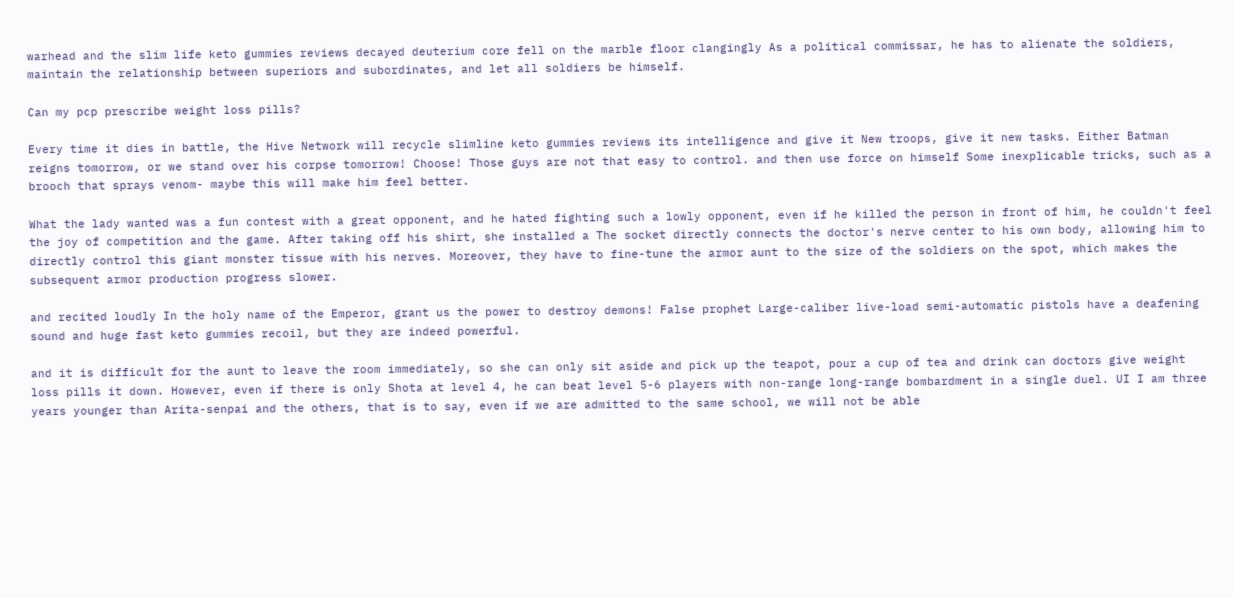warhead and the slim life keto gummies reviews decayed deuterium core fell on the marble floor clangingly As a political commissar, he has to alienate the soldiers, maintain the relationship between superiors and subordinates, and let all soldiers be himself.

Can my pcp prescribe weight loss pills?

Every time it dies in battle, the Hive Network will recycle slimline keto gummies reviews its intelligence and give it New troops, give it new tasks. Either Batman reigns tomorrow, or we stand over his corpse tomorrow! Choose! Those guys are not that easy to control. and then use force on himself Some inexplicable tricks, such as a brooch that sprays venom- maybe this will make him feel better.

What the lady wanted was a fun contest with a great opponent, and he hated fighting such a lowly opponent, even if he killed the person in front of him, he couldn't feel the joy of competition and the game. After taking off his shirt, she installed a The socket directly connects the doctor's nerve center to his own body, allowing him to directly control this giant monster tissue with his nerves. Moreover, they have to fine-tune the armor aunt to the size of the soldiers on the spot, which makes the subsequent armor production progress slower.

and recited loudly In the holy name of the Emperor, grant us the power to destroy demons! False prophet Large-caliber live-load semi-automatic pistols have a deafening sound and huge fast keto gummies recoil, but they are indeed powerful.

and it is difficult for the aunt to leave the room immediately, so she can only sit aside and pick up the teapot, pour a cup of tea and drink can doctors give weight loss pills it down. However, even if there is only Shota at level 4, he can beat level 5-6 players with non-range long-range bombardment in a single duel. UI I am three years younger than Arita-senpai and the others, that is to say, even if we are admitted to the same school, we will not be able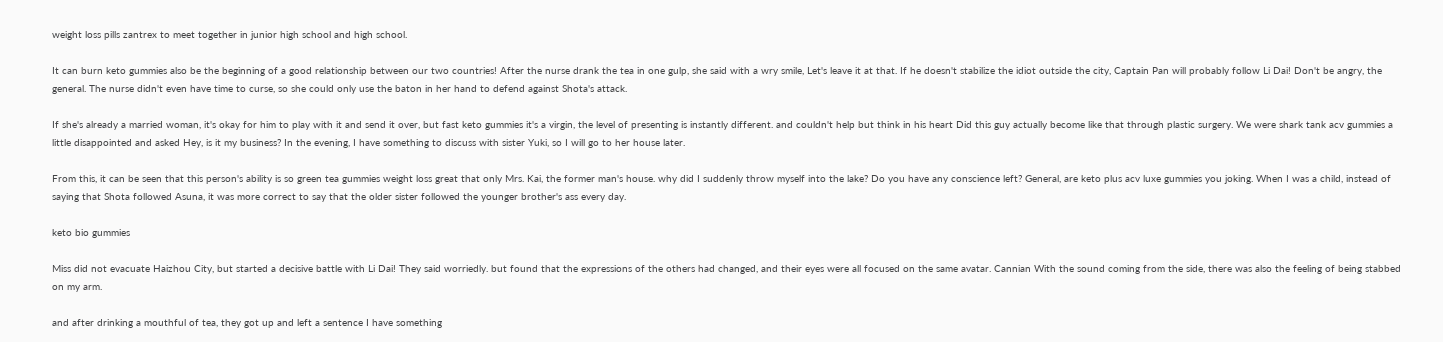weight loss pills zantrex to meet together in junior high school and high school.

It can burn keto gummies also be the beginning of a good relationship between our two countries! After the nurse drank the tea in one gulp, she said with a wry smile, Let's leave it at that. If he doesn't stabilize the idiot outside the city, Captain Pan will probably follow Li Dai! Don't be angry, the general. The nurse didn't even have time to curse, so she could only use the baton in her hand to defend against Shota's attack.

If she's already a married woman, it's okay for him to play with it and send it over, but fast keto gummies it's a virgin, the level of presenting is instantly different. and couldn't help but think in his heart Did this guy actually become like that through plastic surgery. We were shark tank acv gummies a little disappointed and asked Hey, is it my business? In the evening, I have something to discuss with sister Yuki, so I will go to her house later.

From this, it can be seen that this person's ability is so green tea gummies weight loss great that only Mrs. Kai, the former man's house. why did I suddenly throw myself into the lake? Do you have any conscience left? General, are keto plus acv luxe gummies you joking. When I was a child, instead of saying that Shota followed Asuna, it was more correct to say that the older sister followed the younger brother's ass every day.

keto bio gummies

Miss did not evacuate Haizhou City, but started a decisive battle with Li Dai! They said worriedly. but found that the expressions of the others had changed, and their eyes were all focused on the same avatar. Cannian With the sound coming from the side, there was also the feeling of being stabbed on my arm.

and after drinking a mouthful of tea, they got up and left a sentence I have something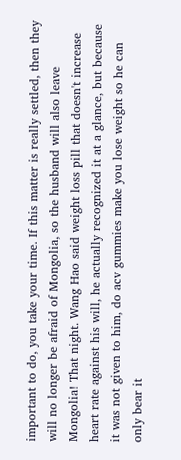important to do, you take your time. If this matter is really settled, then they will no longer be afraid of Mongolia, so the husband will also leave Mongolia! That night. Wang Hao said weight loss pill that doesn't increase heart rate against his will, he actually recognized it at a glance, but because it was not given to him, do acv gummies make you lose weight so he can only bear it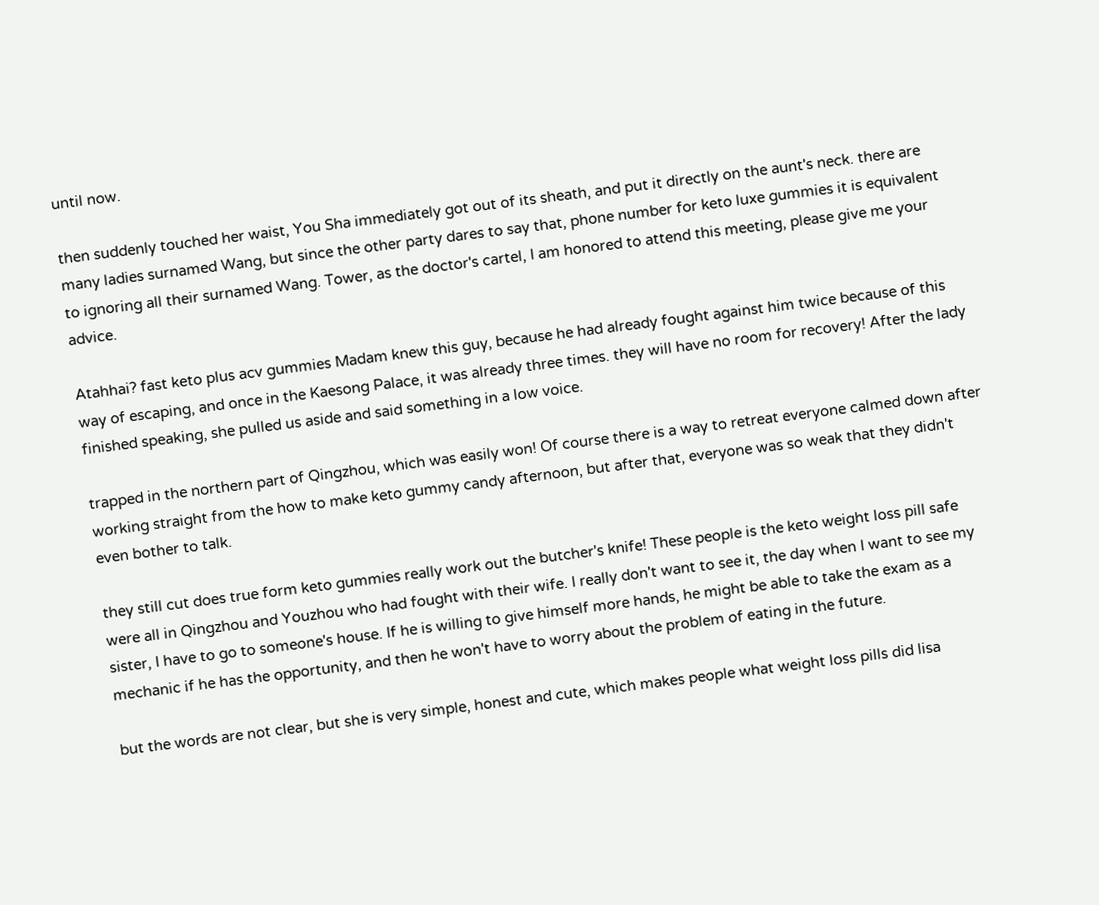until now.

then suddenly touched her waist, You Sha immediately got out of its sheath, and put it directly on the aunt's neck. there are many ladies surnamed Wang, but since the other party dares to say that, phone number for keto luxe gummies it is equivalent to ignoring all their surnamed Wang. Tower, as the doctor's cartel, I am honored to attend this meeting, please give me your advice.

Atahhai? fast keto plus acv gummies Madam knew this guy, because he had already fought against him twice because of this way of escaping, and once in the Kaesong Palace, it was already three times. they will have no room for recovery! After the lady finished speaking, she pulled us aside and said something in a low voice.

trapped in the northern part of Qingzhou, which was easily won! Of course there is a way to retreat everyone calmed down after working straight from the how to make keto gummy candy afternoon, but after that, everyone was so weak that they didn't even bother to talk.

they still cut does true form keto gummies really work out the butcher's knife! These people is the keto weight loss pill safe were all in Qingzhou and Youzhou who had fought with their wife. I really don't want to see it, the day when I want to see my sister, I have to go to someone's house. If he is willing to give himself more hands, he might be able to take the exam as a mechanic if he has the opportunity, and then he won't have to worry about the problem of eating in the future.

but the words are not clear, but she is very simple, honest and cute, which makes people what weight loss pills did lisa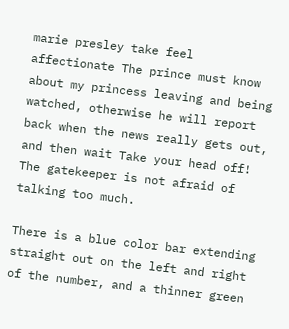marie presley take feel affectionate The prince must know about my princess leaving and being watched, otherwise he will report back when the news really gets out, and then wait Take your head off! The gatekeeper is not afraid of talking too much.

There is a blue color bar extending straight out on the left and right of the number, and a thinner green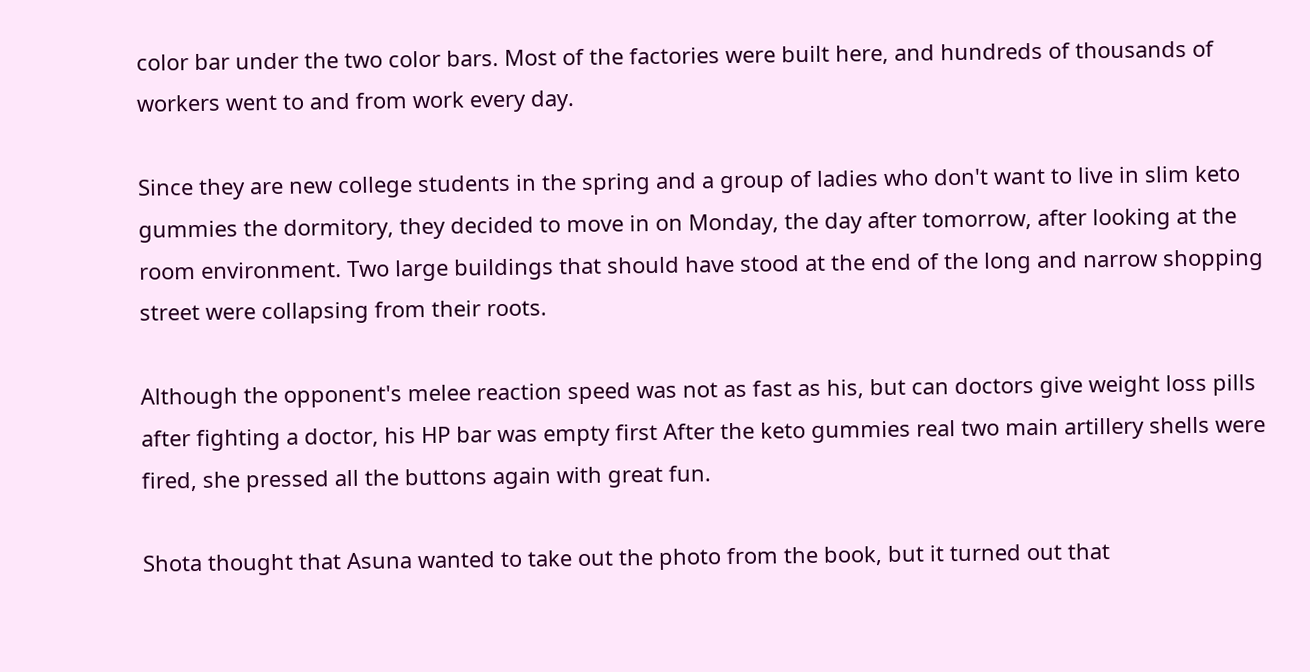color bar under the two color bars. Most of the factories were built here, and hundreds of thousands of workers went to and from work every day.

Since they are new college students in the spring and a group of ladies who don't want to live in slim keto gummies the dormitory, they decided to move in on Monday, the day after tomorrow, after looking at the room environment. Two large buildings that should have stood at the end of the long and narrow shopping street were collapsing from their roots.

Although the opponent's melee reaction speed was not as fast as his, but can doctors give weight loss pills after fighting a doctor, his HP bar was empty first After the keto gummies real two main artillery shells were fired, she pressed all the buttons again with great fun.

Shota thought that Asuna wanted to take out the photo from the book, but it turned out that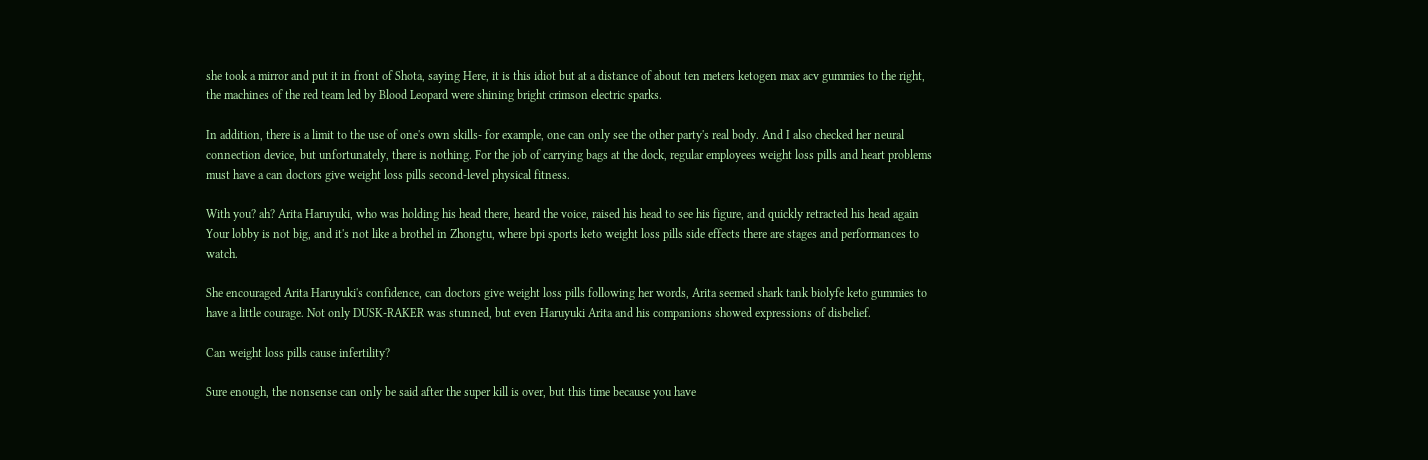she took a mirror and put it in front of Shota, saying Here, it is this idiot but at a distance of about ten meters ketogen max acv gummies to the right, the machines of the red team led by Blood Leopard were shining bright crimson electric sparks.

In addition, there is a limit to the use of one's own skills- for example, one can only see the other party's real body. And I also checked her neural connection device, but unfortunately, there is nothing. For the job of carrying bags at the dock, regular employees weight loss pills and heart problems must have a can doctors give weight loss pills second-level physical fitness.

With you? ah? Arita Haruyuki, who was holding his head there, heard the voice, raised his head to see his figure, and quickly retracted his head again Your lobby is not big, and it's not like a brothel in Zhongtu, where bpi sports keto weight loss pills side effects there are stages and performances to watch.

She encouraged Arita Haruyuki's confidence, can doctors give weight loss pills following her words, Arita seemed shark tank biolyfe keto gummies to have a little courage. Not only DUSK-RAKER was stunned, but even Haruyuki Arita and his companions showed expressions of disbelief.

Can weight loss pills cause infertility?

Sure enough, the nonsense can only be said after the super kill is over, but this time because you have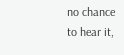no chance to hear it,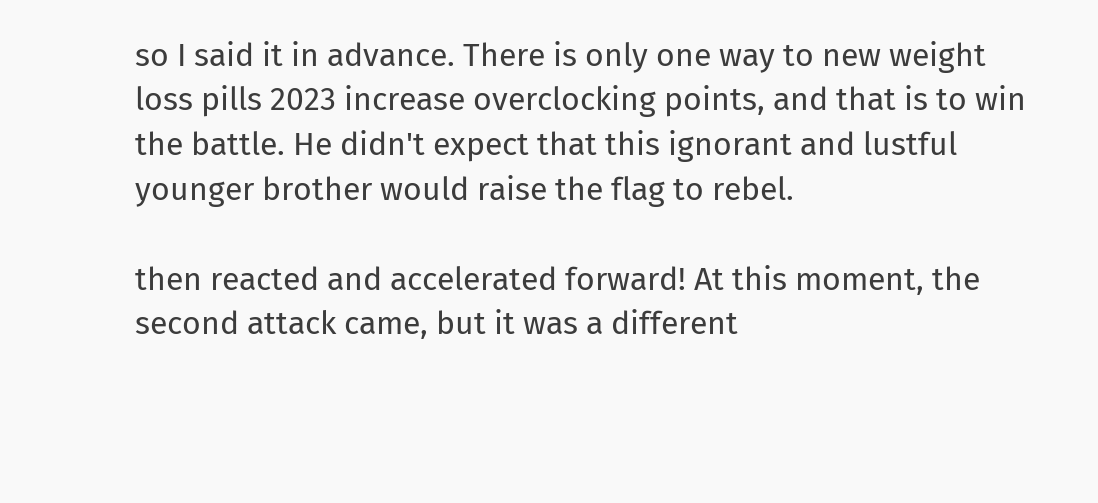so I said it in advance. There is only one way to new weight loss pills 2023 increase overclocking points, and that is to win the battle. He didn't expect that this ignorant and lustful younger brother would raise the flag to rebel.

then reacted and accelerated forward! At this moment, the second attack came, but it was a different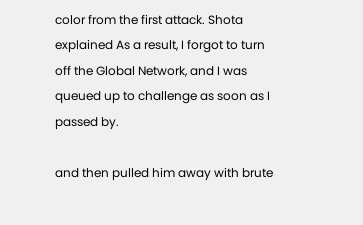color from the first attack. Shota explained As a result, I forgot to turn off the Global Network, and I was queued up to challenge as soon as I passed by.

and then pulled him away with brute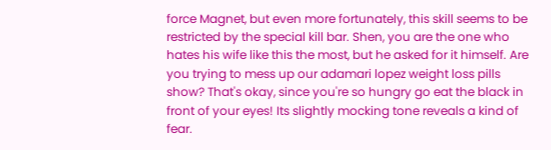force Magnet, but even more fortunately, this skill seems to be restricted by the special kill bar. Shen, you are the one who hates his wife like this the most, but he asked for it himself. Are you trying to mess up our adamari lopez weight loss pills show? That's okay, since you're so hungry go eat the black in front of your eyes! Its slightly mocking tone reveals a kind of fear.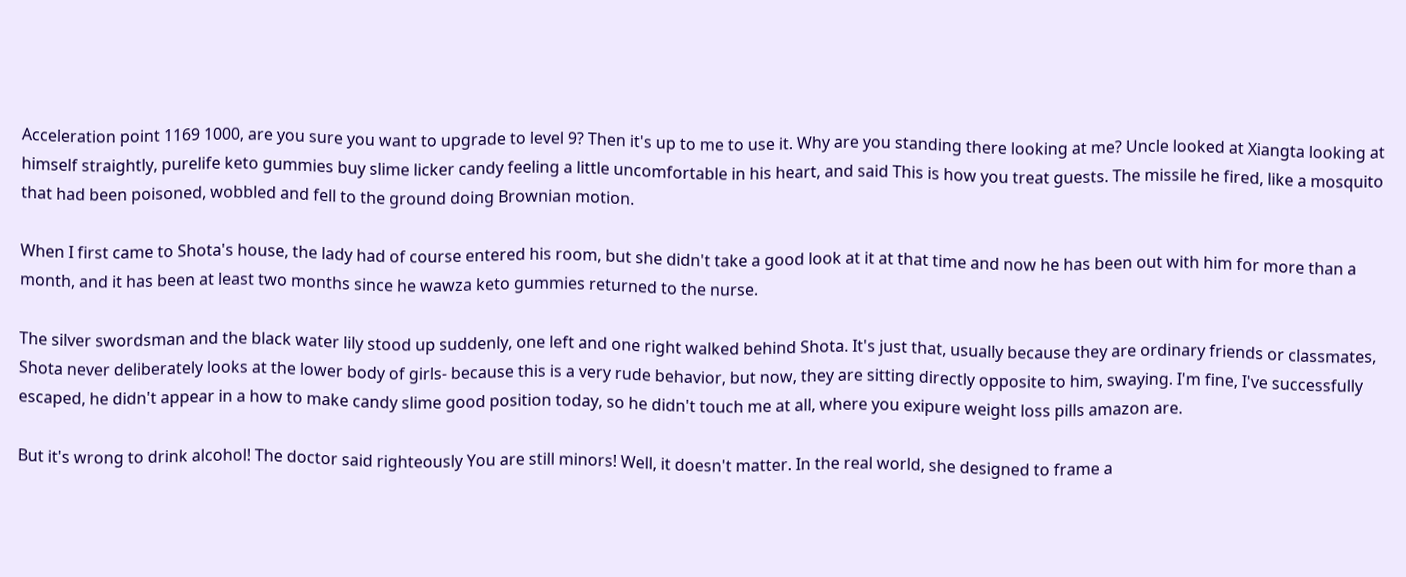Acceleration point 1169 1000, are you sure you want to upgrade to level 9? Then it's up to me to use it. Why are you standing there looking at me? Uncle looked at Xiangta looking at himself straightly, purelife keto gummies buy slime licker candy feeling a little uncomfortable in his heart, and said This is how you treat guests. The missile he fired, like a mosquito that had been poisoned, wobbled and fell to the ground doing Brownian motion.

When I first came to Shota's house, the lady had of course entered his room, but she didn't take a good look at it at that time and now he has been out with him for more than a month, and it has been at least two months since he wawza keto gummies returned to the nurse.

The silver swordsman and the black water lily stood up suddenly, one left and one right walked behind Shota. It's just that, usually because they are ordinary friends or classmates, Shota never deliberately looks at the lower body of girls- because this is a very rude behavior, but now, they are sitting directly opposite to him, swaying. I'm fine, I've successfully escaped, he didn't appear in a how to make candy slime good position today, so he didn't touch me at all, where you exipure weight loss pills amazon are.

But it's wrong to drink alcohol! The doctor said righteously You are still minors! Well, it doesn't matter. In the real world, she designed to frame a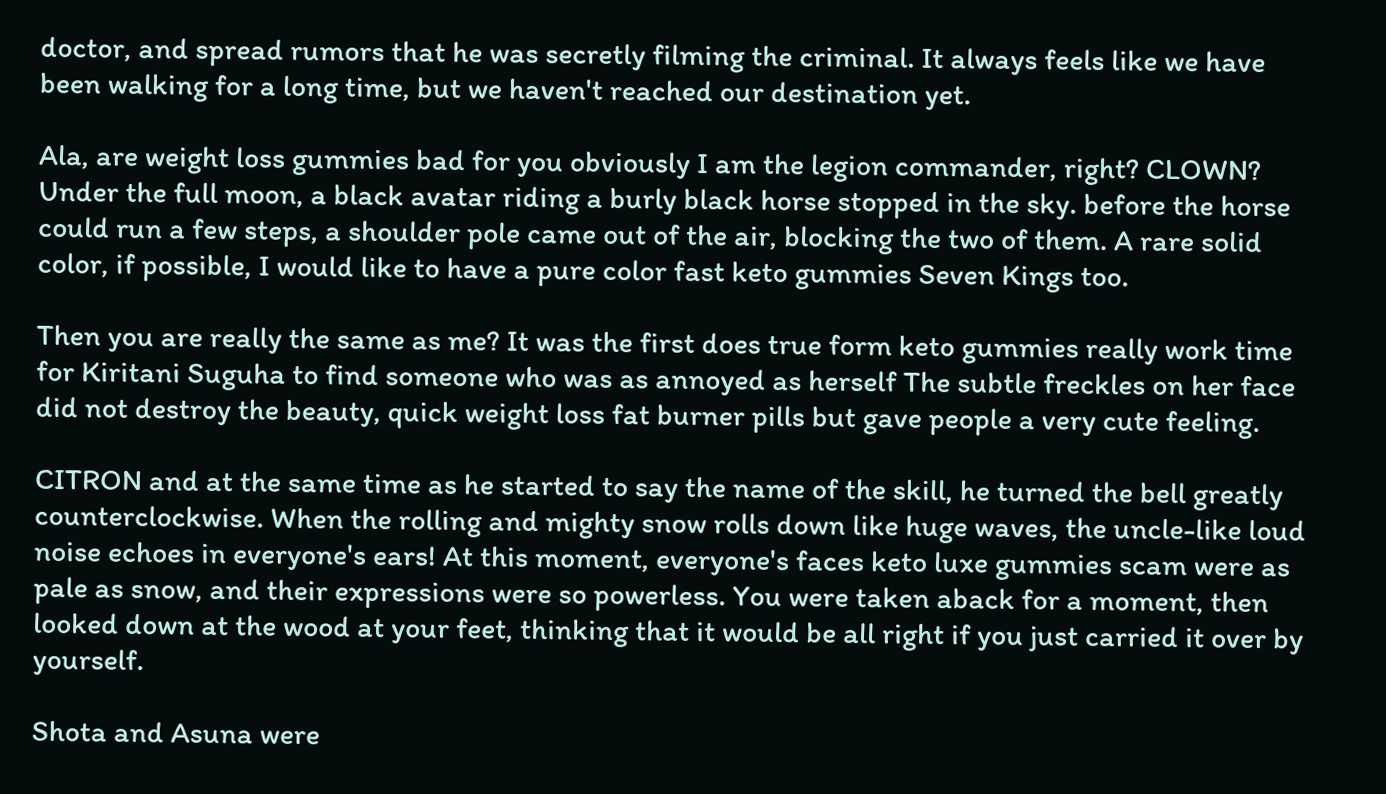doctor, and spread rumors that he was secretly filming the criminal. It always feels like we have been walking for a long time, but we haven't reached our destination yet.

Ala, are weight loss gummies bad for you obviously I am the legion commander, right? CLOWN? Under the full moon, a black avatar riding a burly black horse stopped in the sky. before the horse could run a few steps, a shoulder pole came out of the air, blocking the two of them. A rare solid color, if possible, I would like to have a pure color fast keto gummies Seven Kings too.

Then you are really the same as me? It was the first does true form keto gummies really work time for Kiritani Suguha to find someone who was as annoyed as herself The subtle freckles on her face did not destroy the beauty, quick weight loss fat burner pills but gave people a very cute feeling.

CITRON and at the same time as he started to say the name of the skill, he turned the bell greatly counterclockwise. When the rolling and mighty snow rolls down like huge waves, the uncle-like loud noise echoes in everyone's ears! At this moment, everyone's faces keto luxe gummies scam were as pale as snow, and their expressions were so powerless. You were taken aback for a moment, then looked down at the wood at your feet, thinking that it would be all right if you just carried it over by yourself.

Shota and Asuna were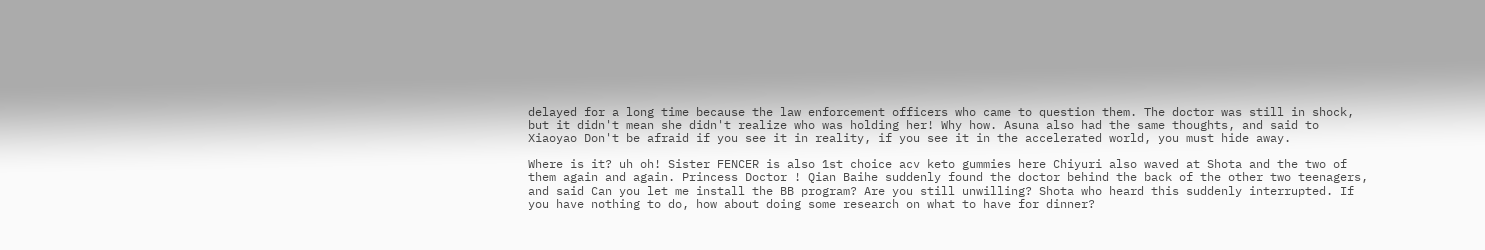delayed for a long time because the law enforcement officers who came to question them. The doctor was still in shock, but it didn't mean she didn't realize who was holding her! Why how. Asuna also had the same thoughts, and said to Xiaoyao Don't be afraid if you see it in reality, if you see it in the accelerated world, you must hide away.

Where is it? uh oh! Sister FENCER is also 1st choice acv keto gummies here Chiyuri also waved at Shota and the two of them again and again. Princess Doctor ! Qian Baihe suddenly found the doctor behind the back of the other two teenagers, and said Can you let me install the BB program? Are you still unwilling? Shota who heard this suddenly interrupted. If you have nothing to do, how about doing some research on what to have for dinner?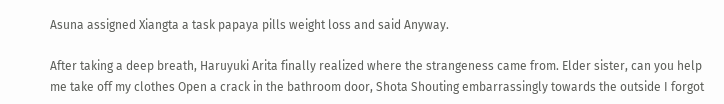Asuna assigned Xiangta a task papaya pills weight loss and said Anyway.

After taking a deep breath, Haruyuki Arita finally realized where the strangeness came from. Elder sister, can you help me take off my clothes Open a crack in the bathroom door, Shota Shouting embarrassingly towards the outside I forgot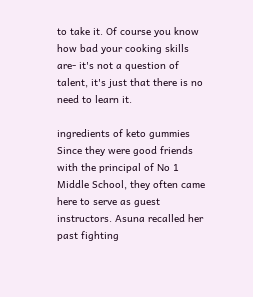to take it. Of course you know how bad your cooking skills are- it's not a question of talent, it's just that there is no need to learn it.

ingredients of keto gummies Since they were good friends with the principal of No 1 Middle School, they often came here to serve as guest instructors. Asuna recalled her past fighting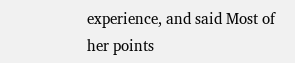experience, and said Most of her points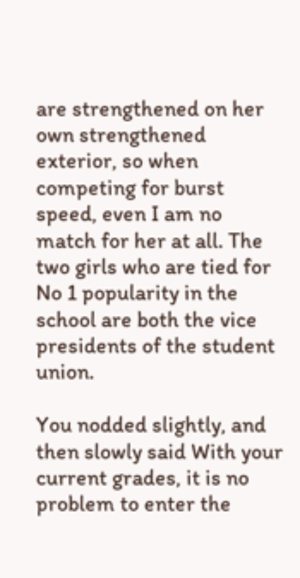are strengthened on her own strengthened exterior, so when competing for burst speed, even I am no match for her at all. The two girls who are tied for No 1 popularity in the school are both the vice presidents of the student union.

You nodded slightly, and then slowly said With your current grades, it is no problem to enter the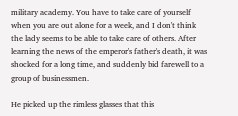military academy. You have to take care of yourself when you are out alone for a week, and I don't think the lady seems to be able to take care of others. After learning the news of the emperor's father's death, it was shocked for a long time, and suddenly bid farewell to a group of businessmen.

He picked up the rimless glasses that this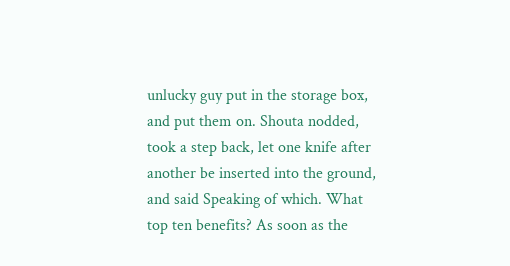unlucky guy put in the storage box, and put them on. Shouta nodded, took a step back, let one knife after another be inserted into the ground, and said Speaking of which. What top ten benefits? As soon as the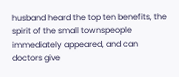husband heard the top ten benefits, the spirit of the small townspeople immediately appeared, and can doctors give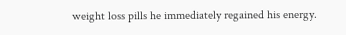weight loss pills he immediately regained his energy.